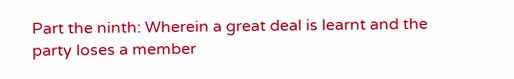Part the ninth: Wherein a great deal is learnt and the party loses a member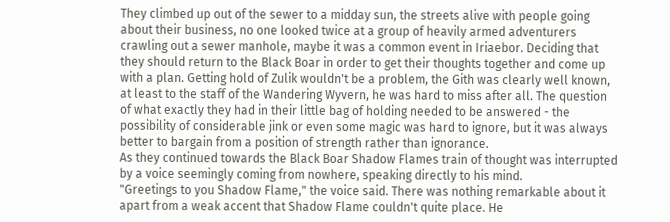They climbed up out of the sewer to a midday sun, the streets alive with people going about their business, no one looked twice at a group of heavily armed adventurers crawling out a sewer manhole, maybe it was a common event in Iriaebor. Deciding that they should return to the Black Boar in order to get their thoughts together and come up with a plan. Getting hold of Zulik wouldn't be a problem, the Gith was clearly well known, at least to the staff of the Wandering Wyvern, he was hard to miss after all. The question of what exactly they had in their little bag of holding needed to be answered - the possibility of considerable jink or even some magic was hard to ignore, but it was always better to bargain from a position of strength rather than ignorance.
As they continued towards the Black Boar Shadow Flames train of thought was interrupted by a voice seemingly coming from nowhere, speaking directly to his mind.
"Greetings to you Shadow Flame," the voice said. There was nothing remarkable about it apart from a weak accent that Shadow Flame couldn't quite place. He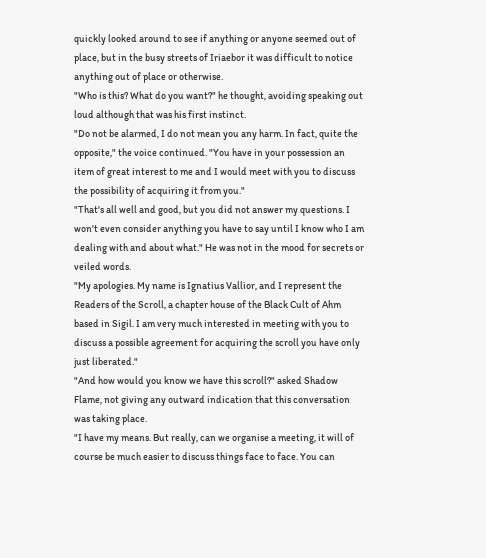quickly looked around to see if anything or anyone seemed out of place, but in the busy streets of Iriaebor it was difficult to notice anything out of place or otherwise.
"Who is this? What do you want?" he thought, avoiding speaking out loud although that was his first instinct.
"Do not be alarmed, I do not mean you any harm. In fact, quite the opposite," the voice continued. "You have in your possession an item of great interest to me and I would meet with you to discuss the possibility of acquiring it from you."
"That's all well and good, but you did not answer my questions. I won't even consider anything you have to say until I know who I am dealing with and about what." He was not in the mood for secrets or veiled words.
"My apologies. My name is Ignatius Vallior, and I represent the Readers of the Scroll, a chapter house of the Black Cult of Ahm based in Sigil. I am very much interested in meeting with you to discuss a possible agreement for acquiring the scroll you have only just liberated."
"And how would you know we have this scroll?" asked Shadow Flame, not giving any outward indication that this conversation was taking place.
"I have my means. But really, can we organise a meeting, it will of course be much easier to discuss things face to face. You can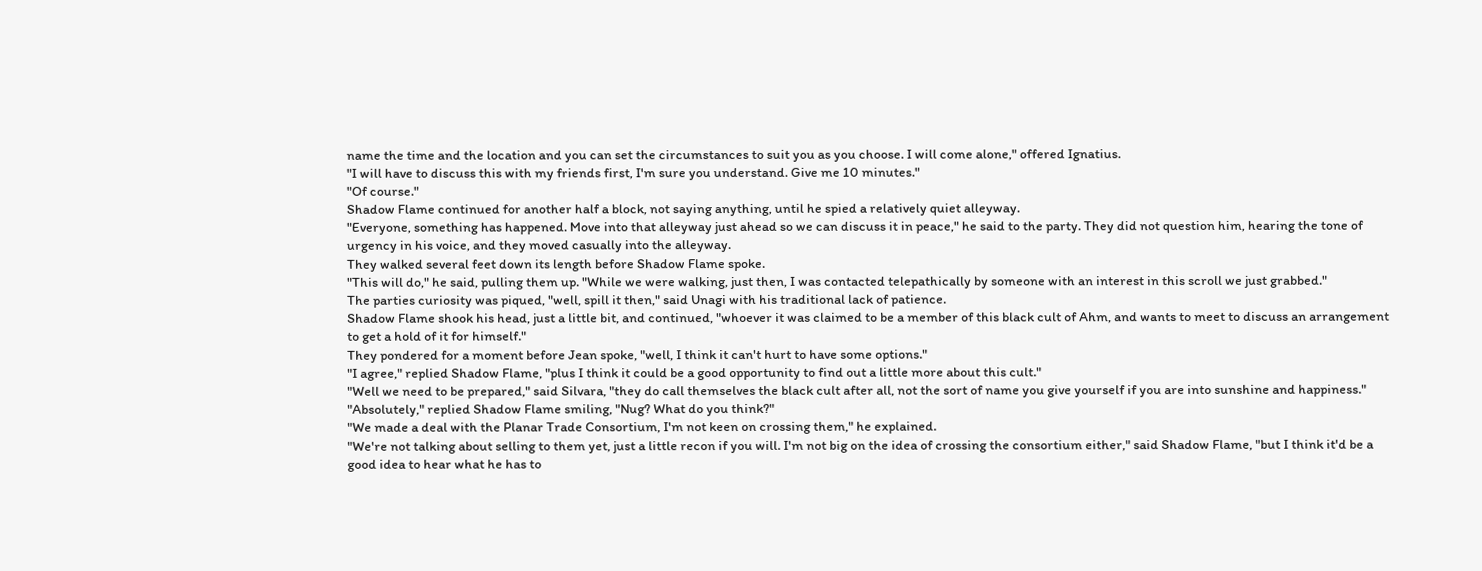name the time and the location and you can set the circumstances to suit you as you choose. I will come alone," offered Ignatius.
"I will have to discuss this with my friends first, I'm sure you understand. Give me 10 minutes."
"Of course."
Shadow Flame continued for another half a block, not saying anything, until he spied a relatively quiet alleyway.
"Everyone, something has happened. Move into that alleyway just ahead so we can discuss it in peace," he said to the party. They did not question him, hearing the tone of urgency in his voice, and they moved casually into the alleyway.
They walked several feet down its length before Shadow Flame spoke.
"This will do," he said, pulling them up. "While we were walking, just then, I was contacted telepathically by someone with an interest in this scroll we just grabbed."
The parties curiosity was piqued, "well, spill it then," said Unagi with his traditional lack of patience.
Shadow Flame shook his head, just a little bit, and continued, "whoever it was claimed to be a member of this black cult of Ahm, and wants to meet to discuss an arrangement to get a hold of it for himself."
They pondered for a moment before Jean spoke, "well, I think it can't hurt to have some options."
"I agree," replied Shadow Flame, "plus I think it could be a good opportunity to find out a little more about this cult."
"Well we need to be prepared," said Silvara, "they do call themselves the black cult after all, not the sort of name you give yourself if you are into sunshine and happiness."
"Absolutely," replied Shadow Flame smiling, "Nug? What do you think?"
"We made a deal with the Planar Trade Consortium, I'm not keen on crossing them," he explained.
"We're not talking about selling to them yet, just a little recon if you will. I'm not big on the idea of crossing the consortium either," said Shadow Flame, "but I think it'd be a good idea to hear what he has to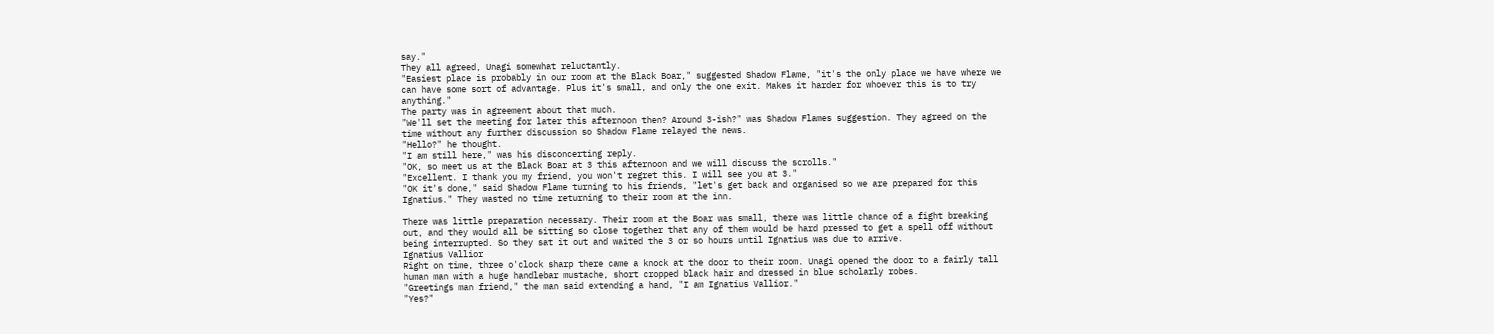say."
They all agreed, Unagi somewhat reluctantly.
"Easiest place is probably in our room at the Black Boar," suggested Shadow Flame, "it's the only place we have where we can have some sort of advantage. Plus it's small, and only the one exit. Makes it harder for whoever this is to try anything."
The party was in agreement about that much.
"We'll set the meeting for later this afternoon then? Around 3-ish?" was Shadow Flames suggestion. They agreed on the time without any further discussion so Shadow Flame relayed the news.
"Hello?" he thought.
"I am still here," was his disconcerting reply.
"OK, so meet us at the Black Boar at 3 this afternoon and we will discuss the scrolls."
"Excellent. I thank you my friend, you won't regret this. I will see you at 3."
"OK it's done," said Shadow Flame turning to his friends, "let's get back and organised so we are prepared for this Ignatius." They wasted no time returning to their room at the inn.

There was little preparation necessary. Their room at the Boar was small, there was little chance of a fight breaking out, and they would all be sitting so close together that any of them would be hard pressed to get a spell off without being interrupted. So they sat it out and waited the 3 or so hours until Ignatius was due to arrive.
Ignatius Vallior
Right on time, three o'clock sharp there came a knock at the door to their room. Unagi opened the door to a fairly tall human man with a huge handlebar mustache, short cropped black hair and dressed in blue scholarly robes.
"Greetings man friend," the man said extending a hand, "I am Ignatius Vallior."
"Yes?"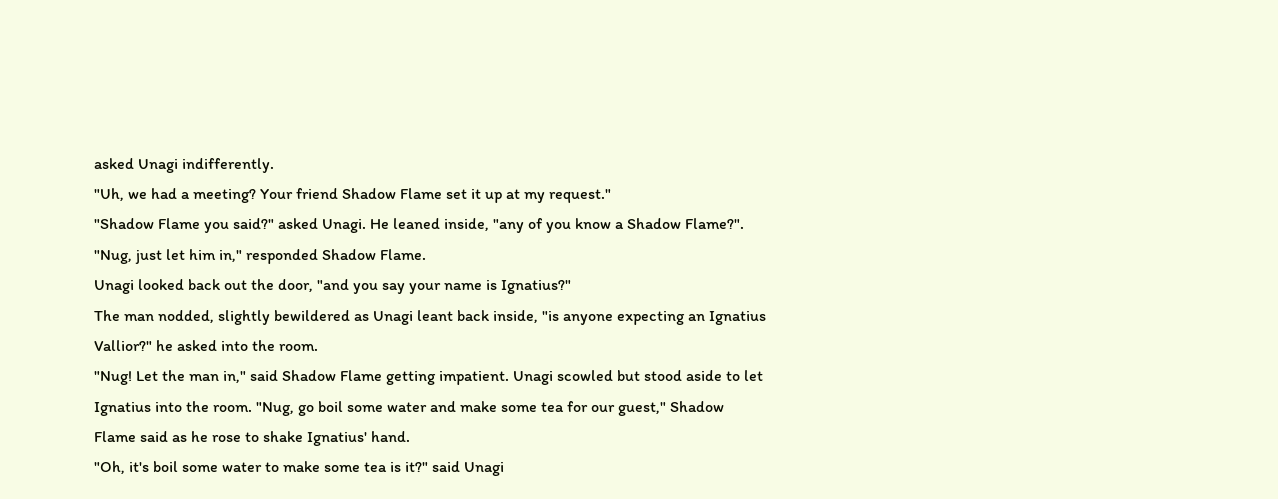asked Unagi indifferently.
"Uh, we had a meeting? Your friend Shadow Flame set it up at my request."
"Shadow Flame you said?" asked Unagi. He leaned inside, "any of you know a Shadow Flame?".
"Nug, just let him in," responded Shadow Flame.
Unagi looked back out the door, "and you say your name is Ignatius?"
The man nodded, slightly bewildered as Unagi leant back inside, "is anyone expecting an Ignatius Vallior?" he asked into the room.
"Nug! Let the man in," said Shadow Flame getting impatient. Unagi scowled but stood aside to let Ignatius into the room. "Nug, go boil some water and make some tea for our guest," Shadow Flame said as he rose to shake Ignatius' hand.
"Oh, it's boil some water to make some tea is it?" said Unagi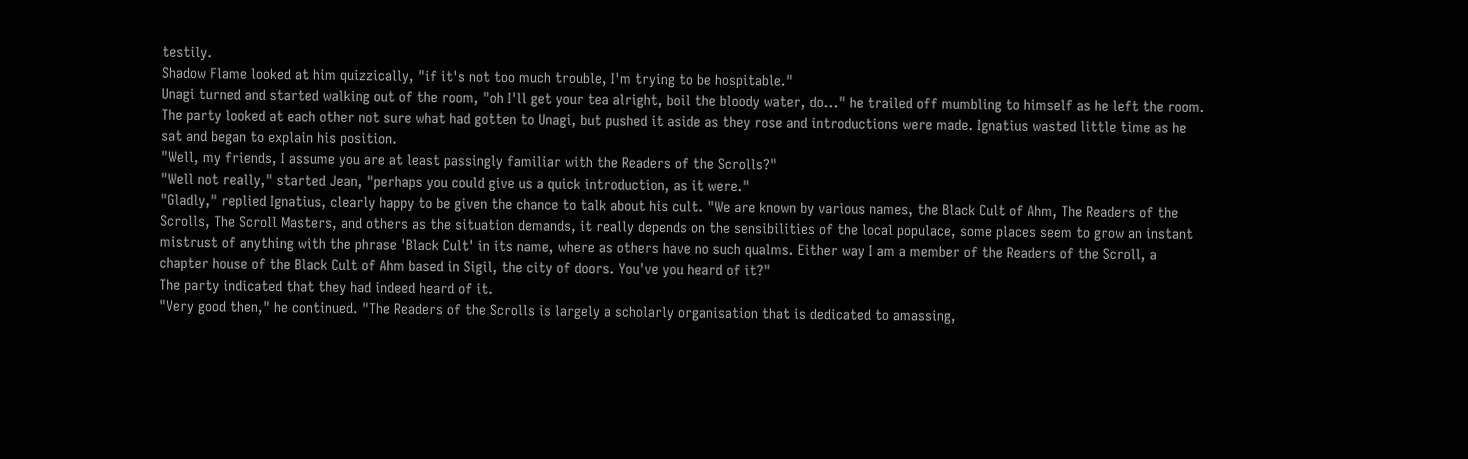testily.
Shadow Flame looked at him quizzically, "if it's not too much trouble, I'm trying to be hospitable."
Unagi turned and started walking out of the room, "oh I'll get your tea alright, boil the bloody water, do..." he trailed off mumbling to himself as he left the room.
The party looked at each other not sure what had gotten to Unagi, but pushed it aside as they rose and introductions were made. Ignatius wasted little time as he sat and began to explain his position.
"Well, my friends, I assume you are at least passingly familiar with the Readers of the Scrolls?"
"Well not really," started Jean, "perhaps you could give us a quick introduction, as it were."
"Gladly," replied Ignatius, clearly happy to be given the chance to talk about his cult. "We are known by various names, the Black Cult of Ahm, The Readers of the Scrolls, The Scroll Masters, and others as the situation demands, it really depends on the sensibilities of the local populace, some places seem to grow an instant mistrust of anything with the phrase 'Black Cult' in its name, where as others have no such qualms. Either way I am a member of the Readers of the Scroll, a chapter house of the Black Cult of Ahm based in Sigil, the city of doors. You've you heard of it?"
The party indicated that they had indeed heard of it.
"Very good then," he continued. "The Readers of the Scrolls is largely a scholarly organisation that is dedicated to amassing,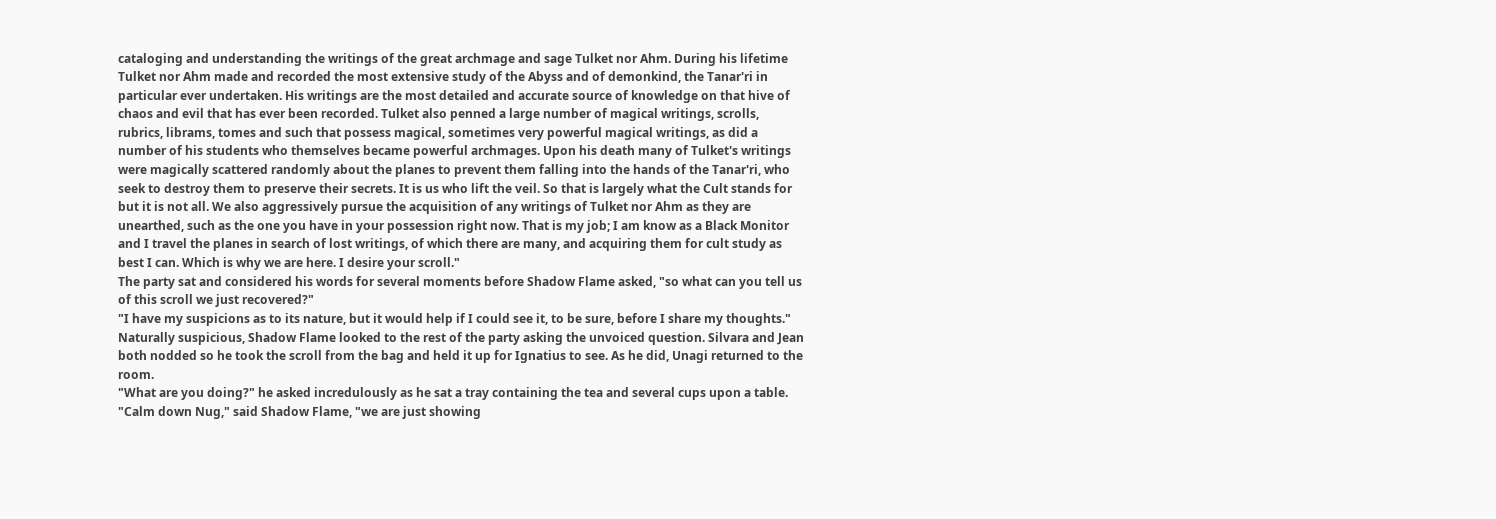cataloging and understanding the writings of the great archmage and sage Tulket nor Ahm. During his lifetime Tulket nor Ahm made and recorded the most extensive study of the Abyss and of demonkind, the Tanar'ri in particular ever undertaken. His writings are the most detailed and accurate source of knowledge on that hive of chaos and evil that has ever been recorded. Tulket also penned a large number of magical writings, scrolls, rubrics, librams, tomes and such that possess magical, sometimes very powerful magical writings, as did a number of his students who themselves became powerful archmages. Upon his death many of Tulket's writings were magically scattered randomly about the planes to prevent them falling into the hands of the Tanar'ri, who seek to destroy them to preserve their secrets. It is us who lift the veil. So that is largely what the Cult stands for but it is not all. We also aggressively pursue the acquisition of any writings of Tulket nor Ahm as they are unearthed, such as the one you have in your possession right now. That is my job; I am know as a Black Monitor and I travel the planes in search of lost writings, of which there are many, and acquiring them for cult study as best I can. Which is why we are here. I desire your scroll."
The party sat and considered his words for several moments before Shadow Flame asked, "so what can you tell us of this scroll we just recovered?"
"I have my suspicions as to its nature, but it would help if I could see it, to be sure, before I share my thoughts."
Naturally suspicious, Shadow Flame looked to the rest of the party asking the unvoiced question. Silvara and Jean both nodded so he took the scroll from the bag and held it up for Ignatius to see. As he did, Unagi returned to the room.
"What are you doing?" he asked incredulously as he sat a tray containing the tea and several cups upon a table.
"Calm down Nug," said Shadow Flame, "we are just showing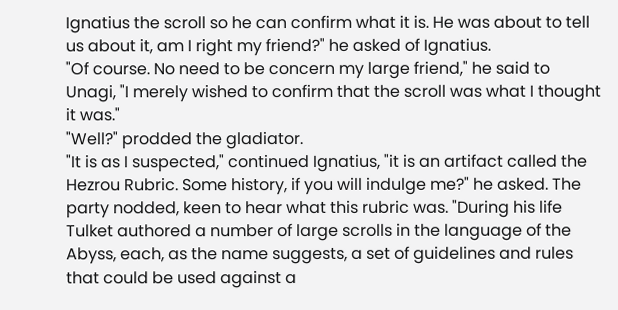Ignatius the scroll so he can confirm what it is. He was about to tell us about it, am I right my friend?" he asked of Ignatius.
"Of course. No need to be concern my large friend," he said to Unagi, "I merely wished to confirm that the scroll was what I thought it was."
"Well?" prodded the gladiator.
"It is as I suspected," continued Ignatius, "it is an artifact called the Hezrou Rubric. Some history, if you will indulge me?" he asked. The party nodded, keen to hear what this rubric was. "During his life Tulket authored a number of large scrolls in the language of the Abyss, each, as the name suggests, a set of guidelines and rules that could be used against a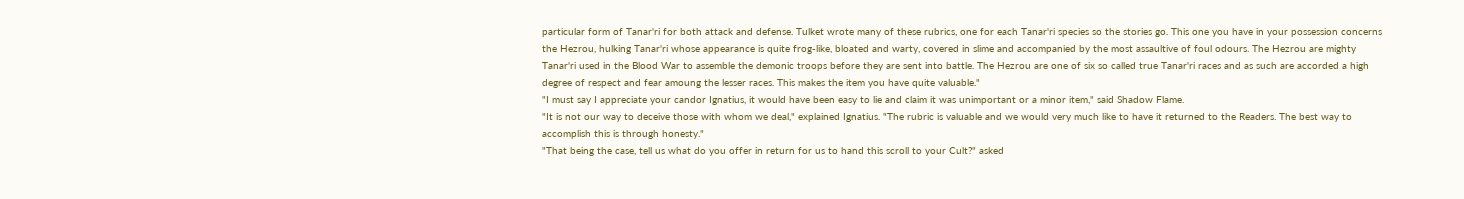particular form of Tanar'ri for both attack and defense. Tulket wrote many of these rubrics, one for each Tanar'ri species so the stories go. This one you have in your possession concerns the Hezrou, hulking Tanar'ri whose appearance is quite frog-like, bloated and warty, covered in slime and accompanied by the most assaultive of foul odours. The Hezrou are mighty Tanar'ri used in the Blood War to assemble the demonic troops before they are sent into battle. The Hezrou are one of six so called true Tanar'ri races and as such are accorded a high degree of respect and fear amoung the lesser races. This makes the item you have quite valuable."
"I must say I appreciate your candor Ignatius, it would have been easy to lie and claim it was unimportant or a minor item," said Shadow Flame.
"It is not our way to deceive those with whom we deal," explained Ignatius. "The rubric is valuable and we would very much like to have it returned to the Readers. The best way to accomplish this is through honesty."
"That being the case, tell us what do you offer in return for us to hand this scroll to your Cult?" asked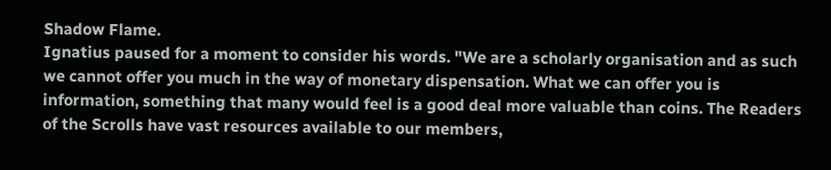Shadow Flame.
Ignatius paused for a moment to consider his words. "We are a scholarly organisation and as such we cannot offer you much in the way of monetary dispensation. What we can offer you is information, something that many would feel is a good deal more valuable than coins. The Readers of the Scrolls have vast resources available to our members,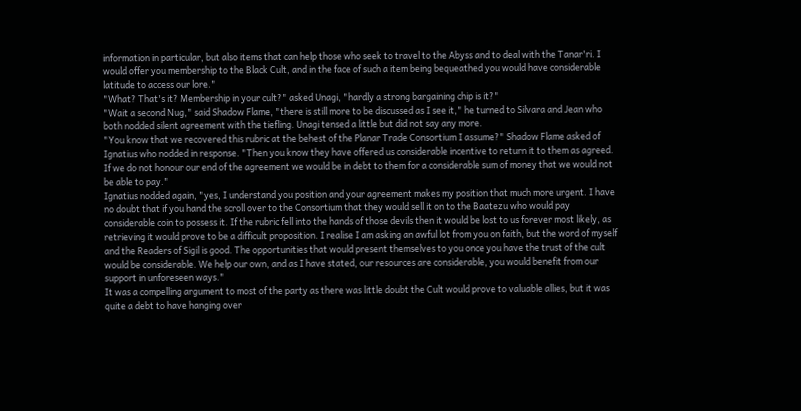information in particular, but also items that can help those who seek to travel to the Abyss and to deal with the Tanar'ri. I would offer you membership to the Black Cult, and in the face of such a item being bequeathed you would have considerable latitude to access our lore."
"What? That's it? Membership in your cult?" asked Unagi, "hardly a strong bargaining chip is it?"
"Wait a second Nug," said Shadow Flame, "there is still more to be discussed as I see it," he turned to Silvara and Jean who both nodded silent agreement with the tiefling. Unagi tensed a little but did not say any more.
"You know that we recovered this rubric at the behest of the Planar Trade Consortium I assume?" Shadow Flame asked of Ignatius who nodded in response. "Then you know they have offered us considerable incentive to return it to them as agreed. If we do not honour our end of the agreement we would be in debt to them for a considerable sum of money that we would not be able to pay."
Ignatius nodded again, "yes, I understand you position and your agreement makes my position that much more urgent. I have no doubt that if you hand the scroll over to the Consortium that they would sell it on to the Baatezu who would pay considerable coin to possess it. If the rubric fell into the hands of those devils then it would be lost to us forever most likely, as retrieving it would prove to be a difficult proposition. I realise I am asking an awful lot from you on faith, but the word of myself and the Readers of Sigil is good. The opportunities that would present themselves to you once you have the trust of the cult would be considerable. We help our own, and as I have stated, our resources are considerable, you would benefit from our support in unforeseen ways."
It was a compelling argument to most of the party as there was little doubt the Cult would prove to valuable allies, but it was quite a debt to have hanging over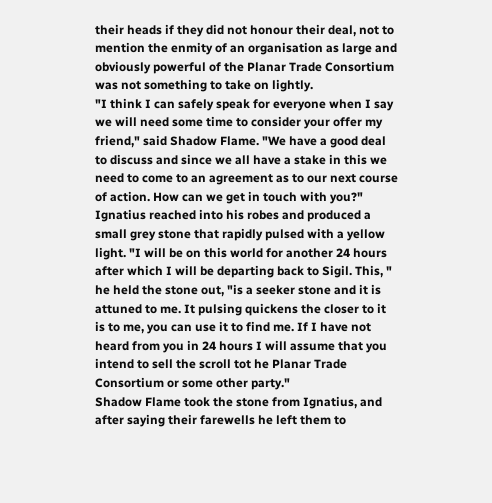their heads if they did not honour their deal, not to mention the enmity of an organisation as large and obviously powerful of the Planar Trade Consortium was not something to take on lightly.
"I think I can safely speak for everyone when I say we will need some time to consider your offer my friend," said Shadow Flame. "We have a good deal to discuss and since we all have a stake in this we need to come to an agreement as to our next course of action. How can we get in touch with you?"
Ignatius reached into his robes and produced a small grey stone that rapidly pulsed with a yellow light. "I will be on this world for another 24 hours after which I will be departing back to Sigil. This, " he held the stone out, "is a seeker stone and it is attuned to me. It pulsing quickens the closer to it is to me, you can use it to find me. If I have not heard from you in 24 hours I will assume that you intend to sell the scroll tot he Planar Trade Consortium or some other party."
Shadow Flame took the stone from Ignatius, and after saying their farewells he left them to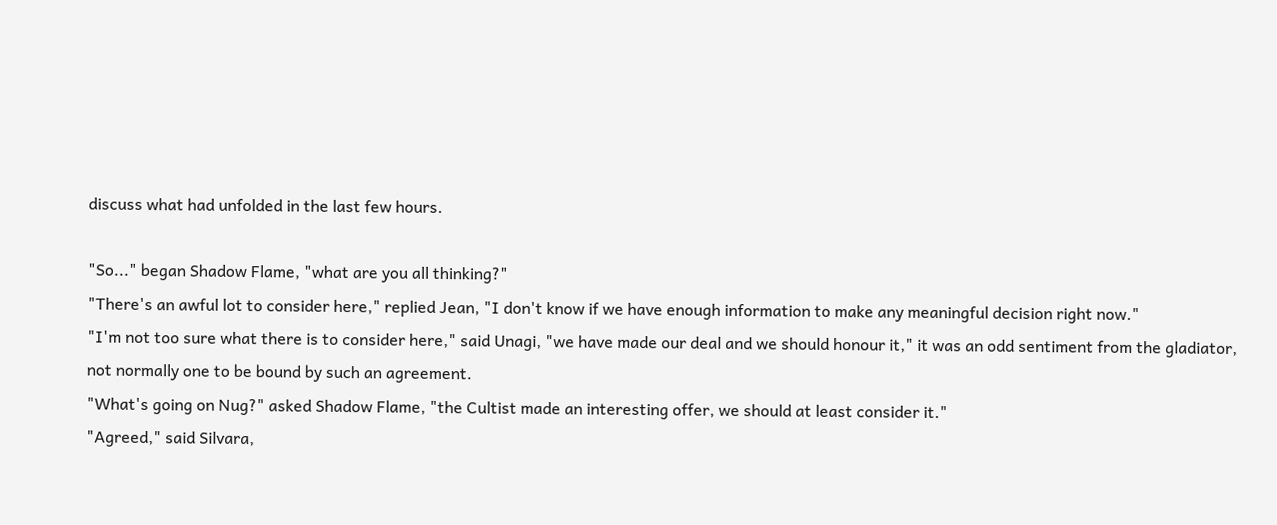discuss what had unfolded in the last few hours.

"So..." began Shadow Flame, "what are you all thinking?"
"There's an awful lot to consider here," replied Jean, "I don't know if we have enough information to make any meaningful decision right now."
"I'm not too sure what there is to consider here," said Unagi, "we have made our deal and we should honour it," it was an odd sentiment from the gladiator, not normally one to be bound by such an agreement.
"What's going on Nug?" asked Shadow Flame, "the Cultist made an interesting offer, we should at least consider it."
"Agreed," said Silvara,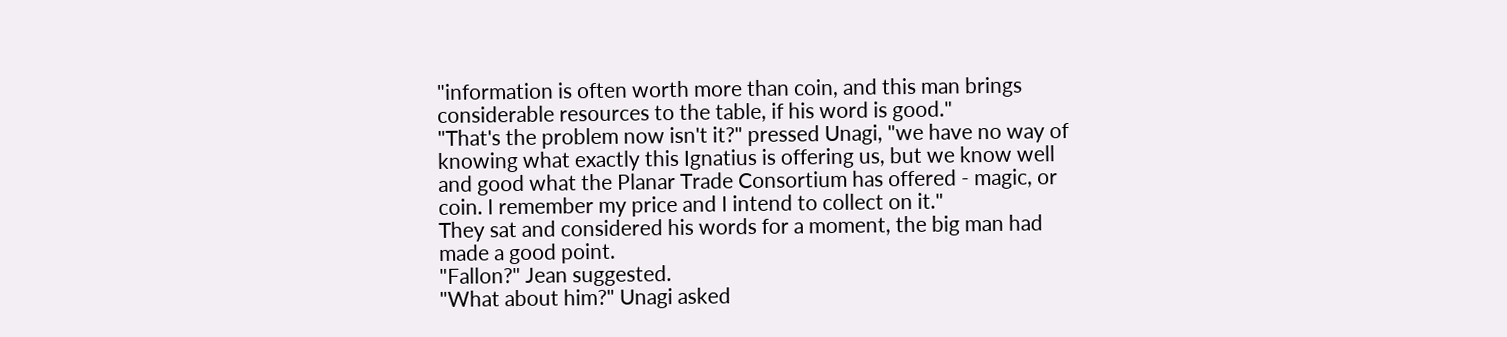"information is often worth more than coin, and this man brings considerable resources to the table, if his word is good."
"That's the problem now isn't it?" pressed Unagi, "we have no way of knowing what exactly this Ignatius is offering us, but we know well and good what the Planar Trade Consortium has offered - magic, or coin. I remember my price and I intend to collect on it."
They sat and considered his words for a moment, the big man had made a good point.
"Fallon?" Jean suggested.
"What about him?" Unagi asked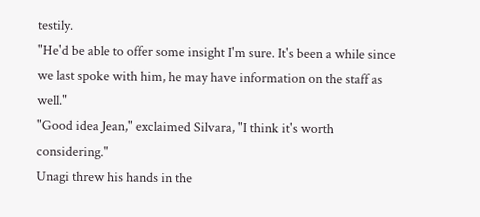testily.
"He'd be able to offer some insight I'm sure. It's been a while since we last spoke with him, he may have information on the staff as well."
"Good idea Jean," exclaimed Silvara, "I think it's worth considering."
Unagi threw his hands in the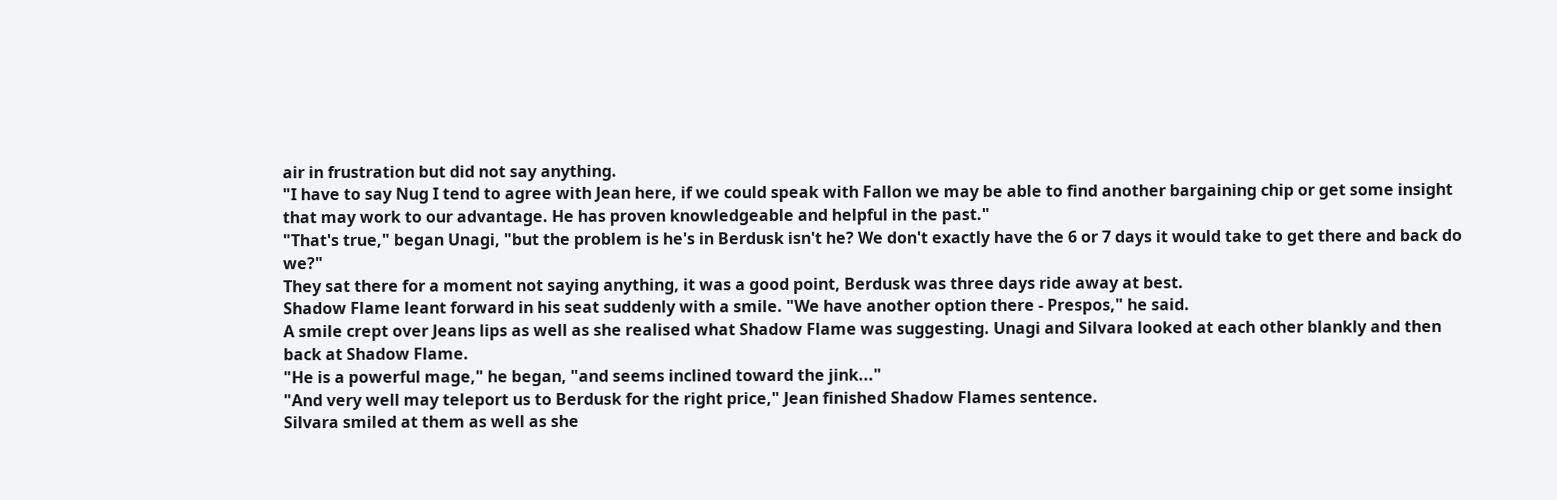air in frustration but did not say anything.
"I have to say Nug I tend to agree with Jean here, if we could speak with Fallon we may be able to find another bargaining chip or get some insight that may work to our advantage. He has proven knowledgeable and helpful in the past."
"That's true," began Unagi, "but the problem is he's in Berdusk isn't he? We don't exactly have the 6 or 7 days it would take to get there and back do we?"
They sat there for a moment not saying anything, it was a good point, Berdusk was three days ride away at best.
Shadow Flame leant forward in his seat suddenly with a smile. "We have another option there - Prespos," he said.
A smile crept over Jeans lips as well as she realised what Shadow Flame was suggesting. Unagi and Silvara looked at each other blankly and then back at Shadow Flame.
"He is a powerful mage," he began, "and seems inclined toward the jink..."
"And very well may teleport us to Berdusk for the right price," Jean finished Shadow Flames sentence.
Silvara smiled at them as well as she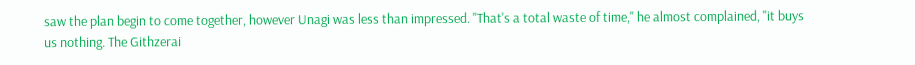saw the plan begin to come together, however Unagi was less than impressed. "That's a total waste of time," he almost complained, "it buys us nothing. The Githzerai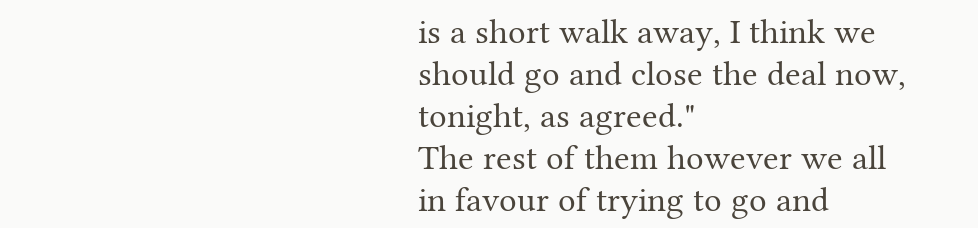is a short walk away, I think we should go and close the deal now, tonight, as agreed."
The rest of them however we all in favour of trying to go and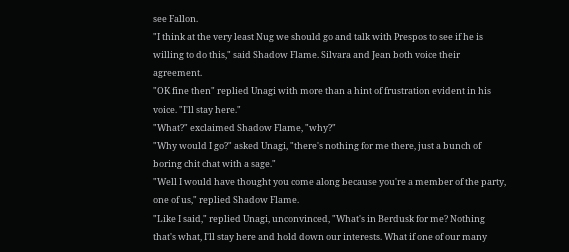see Fallon.
"I think at the very least Nug we should go and talk with Prespos to see if he is willing to do this," said Shadow Flame. Silvara and Jean both voice their agreement.
"OK fine then" replied Unagi with more than a hint of frustration evident in his voice. "I'll stay here."
"What?" exclaimed Shadow Flame, "why?"
"Why would I go?" asked Unagi, "there's nothing for me there, just a bunch of boring chit chat with a sage."
"Well I would have thought you come along because you're a member of the party, one of us," replied Shadow Flame.
"Like I said," replied Unagi, unconvinced, "What's in Berdusk for me? Nothing that's what, I'll stay here and hold down our interests. What if one of our many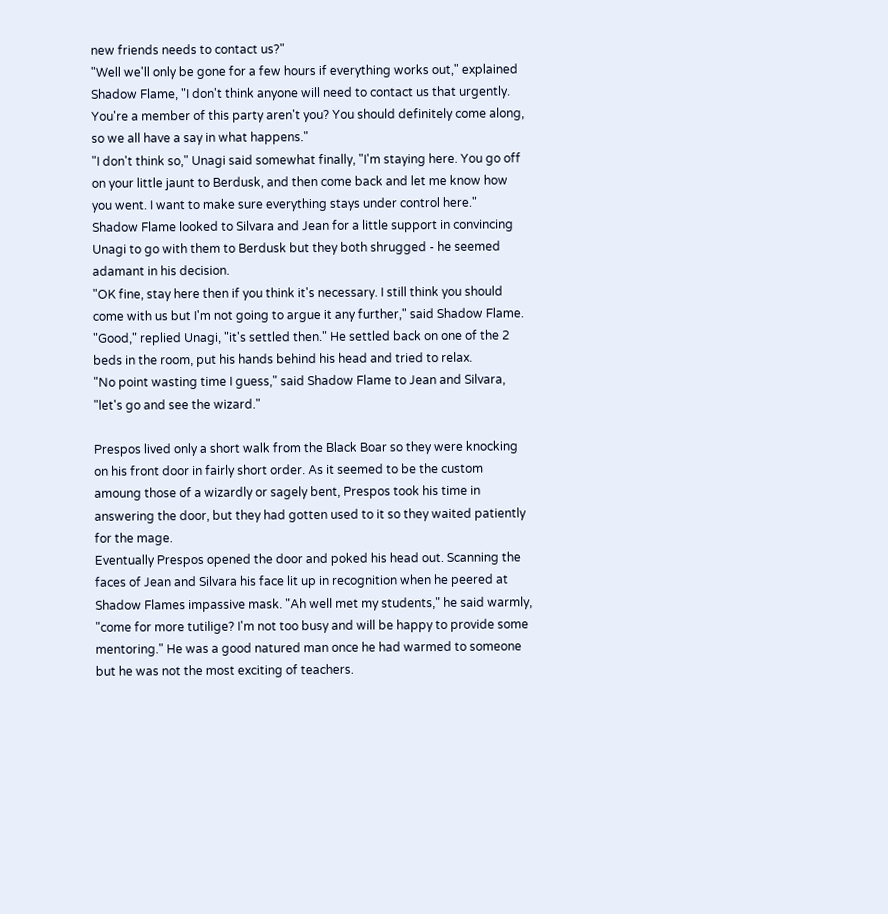new friends needs to contact us?"
"Well we'll only be gone for a few hours if everything works out," explained Shadow Flame, "I don't think anyone will need to contact us that urgently. You're a member of this party aren't you? You should definitely come along, so we all have a say in what happens."
"I don't think so," Unagi said somewhat finally, "I'm staying here. You go off on your little jaunt to Berdusk, and then come back and let me know how you went. I want to make sure everything stays under control here."
Shadow Flame looked to Silvara and Jean for a little support in convincing Unagi to go with them to Berdusk but they both shrugged - he seemed adamant in his decision.
"OK fine, stay here then if you think it's necessary. I still think you should come with us but I'm not going to argue it any further," said Shadow Flame.
"Good," replied Unagi, "it's settled then." He settled back on one of the 2 beds in the room, put his hands behind his head and tried to relax.
"No point wasting time I guess," said Shadow Flame to Jean and Silvara, "let's go and see the wizard."

Prespos lived only a short walk from the Black Boar so they were knocking on his front door in fairly short order. As it seemed to be the custom amoung those of a wizardly or sagely bent, Prespos took his time in answering the door, but they had gotten used to it so they waited patiently for the mage.
Eventually Prespos opened the door and poked his head out. Scanning the faces of Jean and Silvara his face lit up in recognition when he peered at Shadow Flames impassive mask. "Ah well met my students," he said warmly, "come for more tutilige? I'm not too busy and will be happy to provide some mentoring." He was a good natured man once he had warmed to someone but he was not the most exciting of teachers.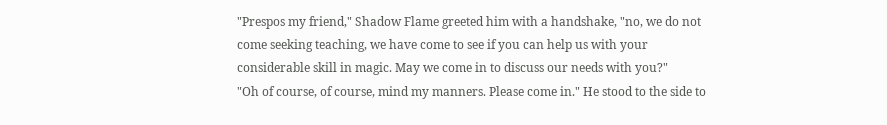"Prespos my friend," Shadow Flame greeted him with a handshake, "no, we do not come seeking teaching, we have come to see if you can help us with your considerable skill in magic. May we come in to discuss our needs with you?"
"Oh of course, of course, mind my manners. Please come in." He stood to the side to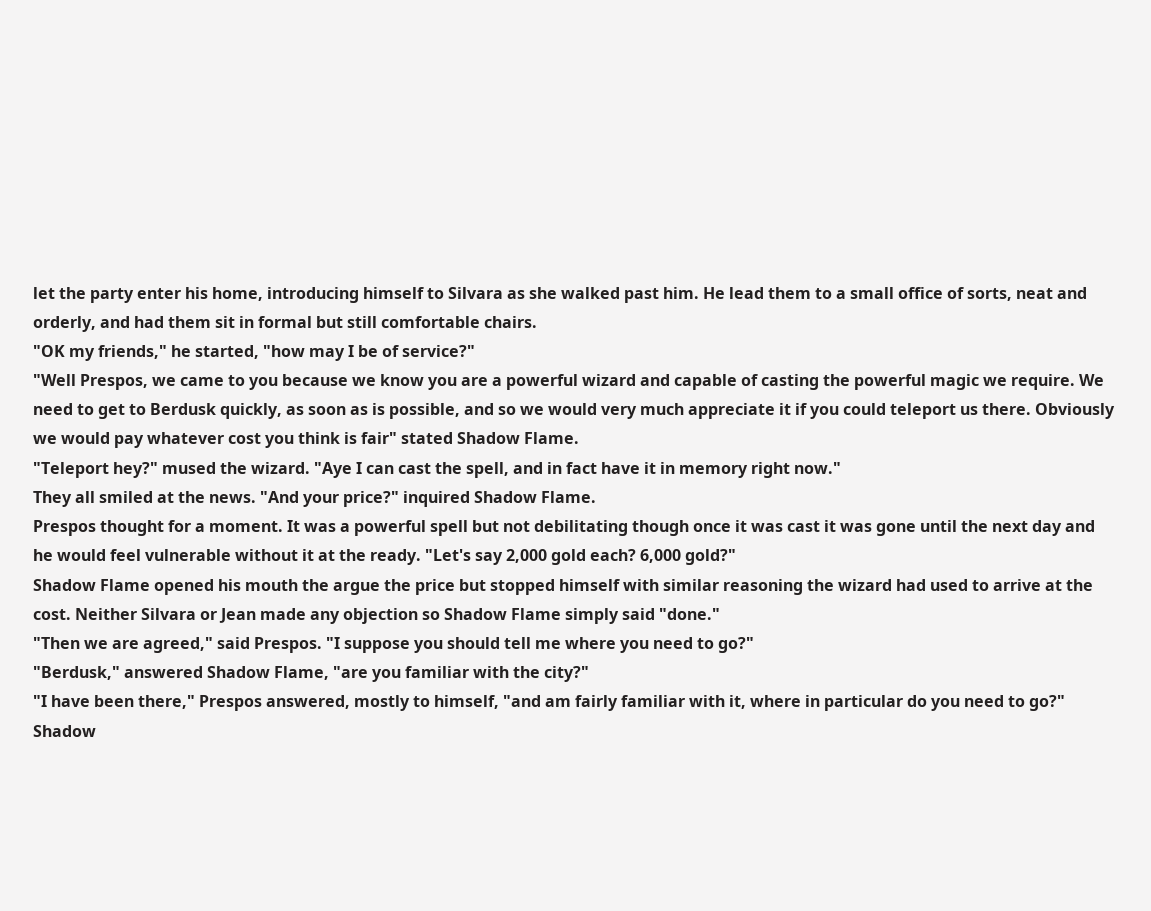let the party enter his home, introducing himself to Silvara as she walked past him. He lead them to a small office of sorts, neat and orderly, and had them sit in formal but still comfortable chairs.
"OK my friends," he started, "how may I be of service?"
"Well Prespos, we came to you because we know you are a powerful wizard and capable of casting the powerful magic we require. We need to get to Berdusk quickly, as soon as is possible, and so we would very much appreciate it if you could teleport us there. Obviously we would pay whatever cost you think is fair" stated Shadow Flame.
"Teleport hey?" mused the wizard. "Aye I can cast the spell, and in fact have it in memory right now."
They all smiled at the news. "And your price?" inquired Shadow Flame.
Prespos thought for a moment. It was a powerful spell but not debilitating though once it was cast it was gone until the next day and he would feel vulnerable without it at the ready. "Let's say 2,000 gold each? 6,000 gold?"
Shadow Flame opened his mouth the argue the price but stopped himself with similar reasoning the wizard had used to arrive at the cost. Neither Silvara or Jean made any objection so Shadow Flame simply said "done."
"Then we are agreed," said Prespos. "I suppose you should tell me where you need to go?"
"Berdusk," answered Shadow Flame, "are you familiar with the city?"
"I have been there," Prespos answered, mostly to himself, "and am fairly familiar with it, where in particular do you need to go?"
Shadow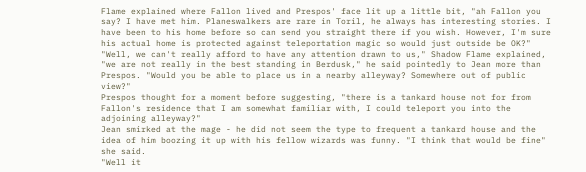Flame explained where Fallon lived and Prespos' face lit up a little bit, "ah Fallon you say? I have met him. Planeswalkers are rare in Toril, he always has interesting stories. I have been to his home before so can send you straight there if you wish. However, I'm sure his actual home is protected against teleportation magic so would just outside be OK?"
"Well, we can't really afford to have any attention drawn to us," Shadow Flame explained, "we are not really in the best standing in Berdusk," he said pointedly to Jean more than Prespos. "Would you be able to place us in a nearby alleyway? Somewhere out of public view?"
Prespos thought for a moment before suggesting, "there is a tankard house not for from Fallon's residence that I am somewhat familiar with, I could teleport you into the adjoining alleyway?"
Jean smirked at the mage - he did not seem the type to frequent a tankard house and the idea of him boozing it up with his fellow wizards was funny. "I think that would be fine" she said.
"Well it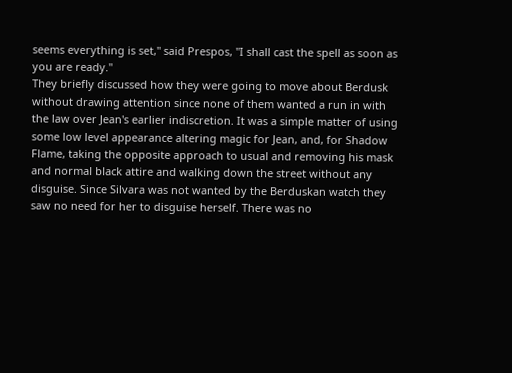seems everything is set," said Prespos, "I shall cast the spell as soon as you are ready."
They briefly discussed how they were going to move about Berdusk without drawing attention since none of them wanted a run in with the law over Jean's earlier indiscretion. It was a simple matter of using some low level appearance altering magic for Jean, and, for Shadow Flame, taking the opposite approach to usual and removing his mask and normal black attire and walking down the street without any disguise. Since Silvara was not wanted by the Berduskan watch they saw no need for her to disguise herself. There was no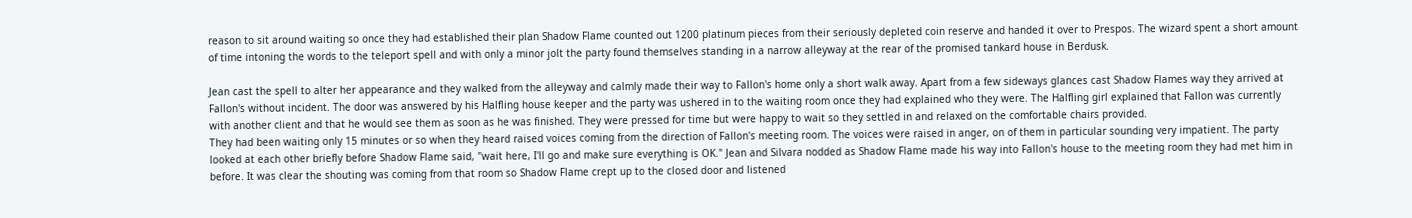reason to sit around waiting so once they had established their plan Shadow Flame counted out 1200 platinum pieces from their seriously depleted coin reserve and handed it over to Prespos. The wizard spent a short amount of time intoning the words to the teleport spell and with only a minor jolt the party found themselves standing in a narrow alleyway at the rear of the promised tankard house in Berdusk.

Jean cast the spell to alter her appearance and they walked from the alleyway and calmly made their way to Fallon's home only a short walk away. Apart from a few sideways glances cast Shadow Flames way they arrived at Fallon's without incident. The door was answered by his Halfling house keeper and the party was ushered in to the waiting room once they had explained who they were. The Halfling girl explained that Fallon was currently with another client and that he would see them as soon as he was finished. They were pressed for time but were happy to wait so they settled in and relaxed on the comfortable chairs provided.
They had been waiting only 15 minutes or so when they heard raised voices coming from the direction of Fallon's meeting room. The voices were raised in anger, on of them in particular sounding very impatient. The party looked at each other briefly before Shadow Flame said, "wait here, I'll go and make sure everything is OK." Jean and Silvara nodded as Shadow Flame made his way into Fallon's house to the meeting room they had met him in before. It was clear the shouting was coming from that room so Shadow Flame crept up to the closed door and listened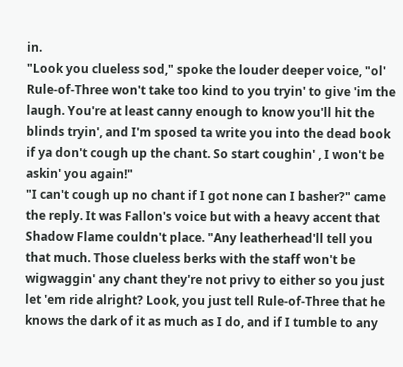in.
"Look you clueless sod," spoke the louder deeper voice, "ol' Rule-of-Three won't take too kind to you tryin' to give 'im the laugh. You're at least canny enough to know you'll hit the blinds tryin', and I'm sposed ta write you into the dead book if ya don't cough up the chant. So start coughin' , I won't be askin' you again!"
"I can't cough up no chant if I got none can I basher?" came the reply. It was Fallon's voice but with a heavy accent that Shadow Flame couldn't place. "Any leatherhead'll tell you that much. Those clueless berks with the staff won't be wigwaggin' any chant they're not privy to either so you just let 'em ride alright? Look, you just tell Rule-of-Three that he knows the dark of it as much as I do, and if I tumble to any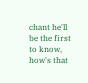chant he'll be the first to know, how's that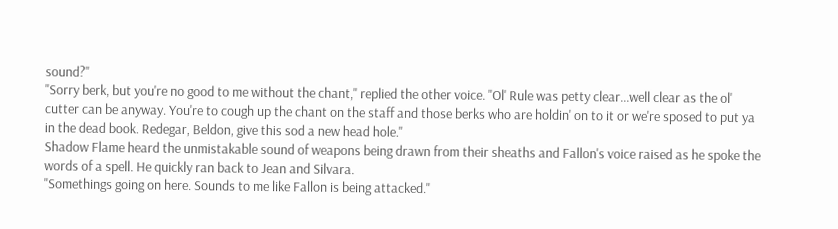sound?"
"Sorry berk, but you're no good to me without the chant," replied the other voice. "Ol' Rule was petty clear...well clear as the ol' cutter can be anyway. You're to cough up the chant on the staff and those berks who are holdin' on to it or we're sposed to put ya in the dead book. Redegar, Beldon, give this sod a new head hole."
Shadow Flame heard the unmistakable sound of weapons being drawn from their sheaths and Fallon's voice raised as he spoke the words of a spell. He quickly ran back to Jean and Silvara.
"Somethings going on here. Sounds to me like Fallon is being attacked."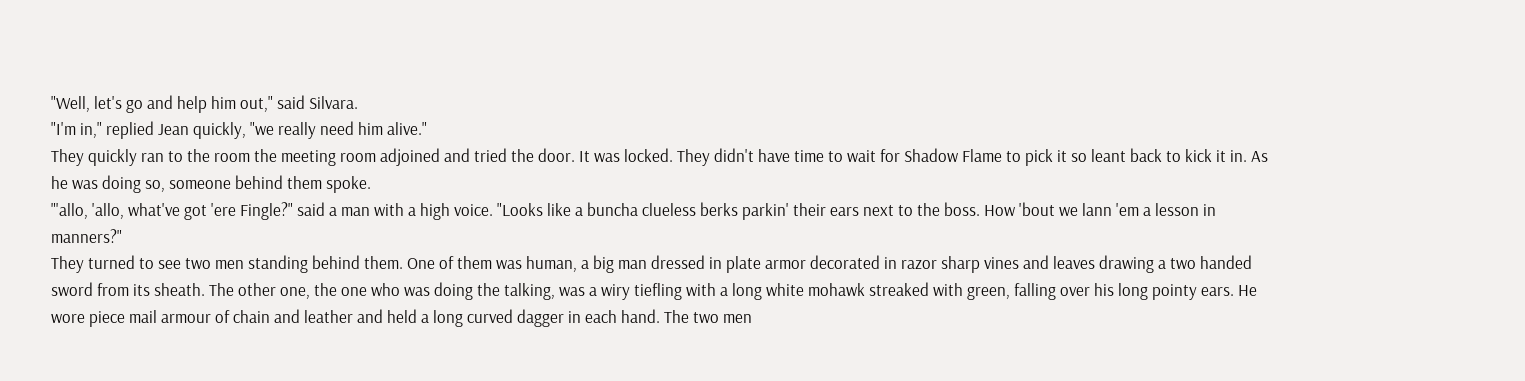"Well, let's go and help him out," said Silvara.
"I'm in," replied Jean quickly, "we really need him alive."
They quickly ran to the room the meeting room adjoined and tried the door. It was locked. They didn't have time to wait for Shadow Flame to pick it so leant back to kick it in. As he was doing so, someone behind them spoke.
"'allo, 'allo, what've got 'ere Fingle?" said a man with a high voice. "Looks like a buncha clueless berks parkin' their ears next to the boss. How 'bout we lann 'em a lesson in manners?"
They turned to see two men standing behind them. One of them was human, a big man dressed in plate armor decorated in razor sharp vines and leaves drawing a two handed sword from its sheath. The other one, the one who was doing the talking, was a wiry tiefling with a long white mohawk streaked with green, falling over his long pointy ears. He wore piece mail armour of chain and leather and held a long curved dagger in each hand. The two men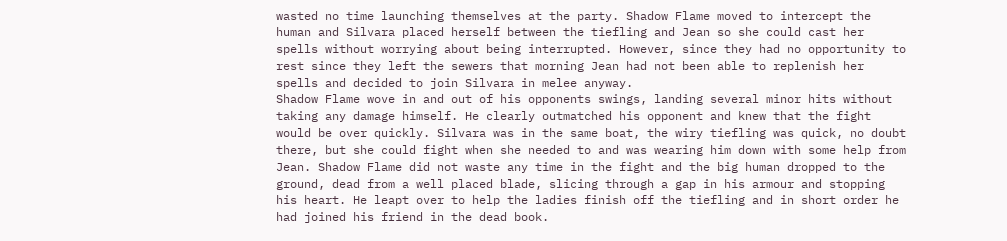wasted no time launching themselves at the party. Shadow Flame moved to intercept the human and Silvara placed herself between the tiefling and Jean so she could cast her spells without worrying about being interrupted. However, since they had no opportunity to rest since they left the sewers that morning Jean had not been able to replenish her spells and decided to join Silvara in melee anyway.
Shadow Flame wove in and out of his opponents swings, landing several minor hits without taking any damage himself. He clearly outmatched his opponent and knew that the fight would be over quickly. Silvara was in the same boat, the wiry tiefling was quick, no doubt there, but she could fight when she needed to and was wearing him down with some help from Jean. Shadow Flame did not waste any time in the fight and the big human dropped to the ground, dead from a well placed blade, slicing through a gap in his armour and stopping his heart. He leapt over to help the ladies finish off the tiefling and in short order he had joined his friend in the dead book.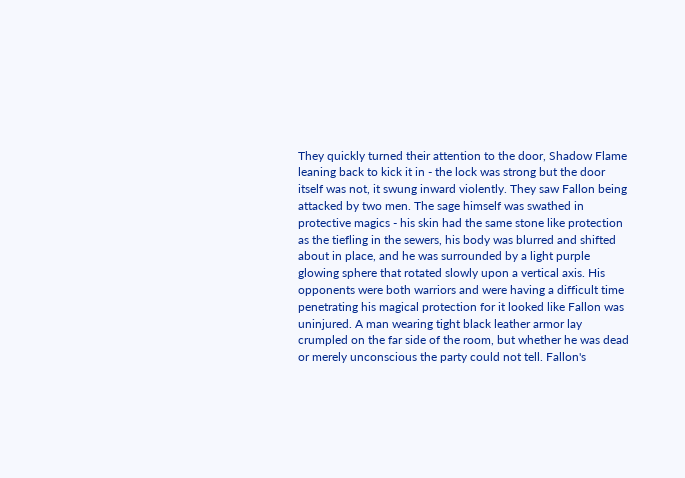They quickly turned their attention to the door, Shadow Flame leaning back to kick it in - the lock was strong but the door itself was not, it swung inward violently. They saw Fallon being attacked by two men. The sage himself was swathed in protective magics - his skin had the same stone like protection as the tiefling in the sewers, his body was blurred and shifted about in place, and he was surrounded by a light purple glowing sphere that rotated slowly upon a vertical axis. His opponents were both warriors and were having a difficult time penetrating his magical protection for it looked like Fallon was uninjured. A man wearing tight black leather armor lay crumpled on the far side of the room, but whether he was dead or merely unconscious the party could not tell. Fallon's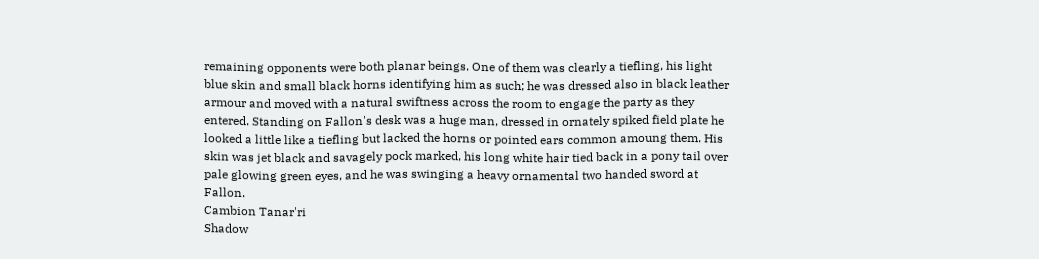remaining opponents were both planar beings. One of them was clearly a tiefling, his light blue skin and small black horns identifying him as such; he was dressed also in black leather armour and moved with a natural swiftness across the room to engage the party as they entered. Standing on Fallon's desk was a huge man, dressed in ornately spiked field plate he looked a little like a tiefling but lacked the horns or pointed ears common amoung them. His skin was jet black and savagely pock marked, his long white hair tied back in a pony tail over pale glowing green eyes, and he was swinging a heavy ornamental two handed sword at Fallon.
Cambion Tanar'ri
Shadow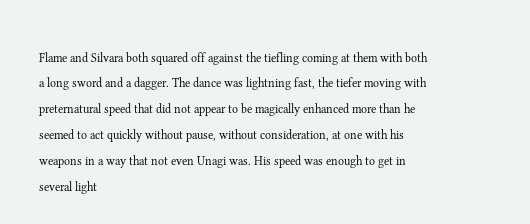Flame and Silvara both squared off against the tiefling coming at them with both a long sword and a dagger. The dance was lightning fast, the tiefer moving with preternatural speed that did not appear to be magically enhanced more than he seemed to act quickly without pause, without consideration, at one with his weapons in a way that not even Unagi was. His speed was enough to get in several light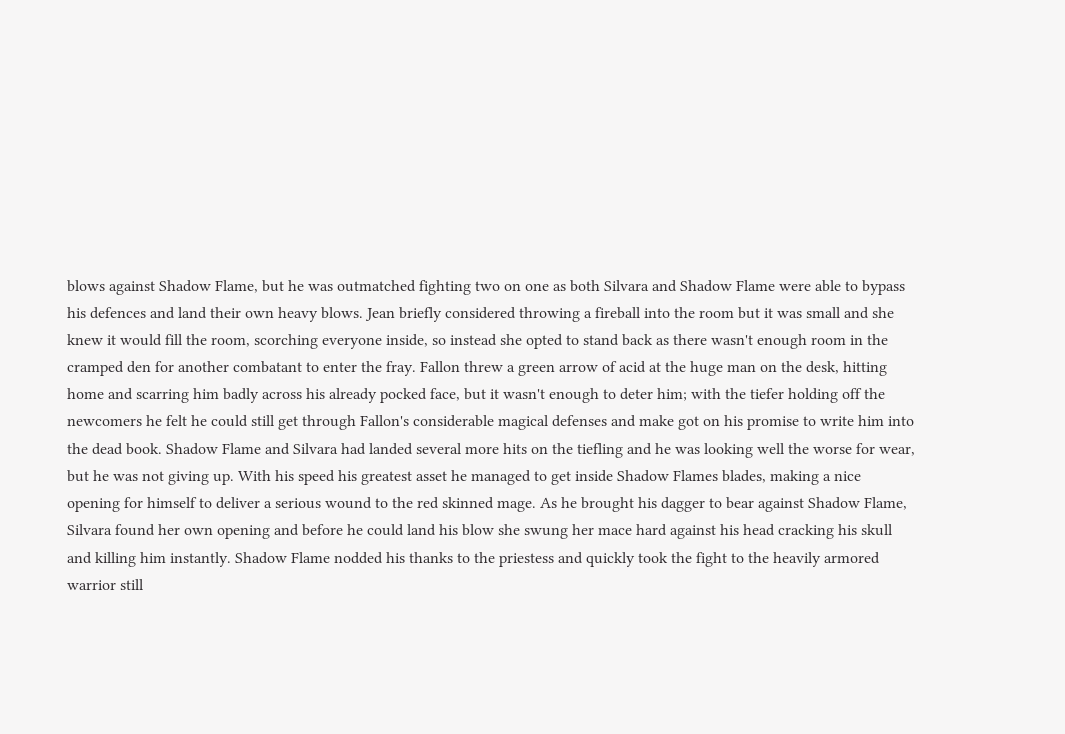blows against Shadow Flame, but he was outmatched fighting two on one as both Silvara and Shadow Flame were able to bypass his defences and land their own heavy blows. Jean briefly considered throwing a fireball into the room but it was small and she knew it would fill the room, scorching everyone inside, so instead she opted to stand back as there wasn't enough room in the cramped den for another combatant to enter the fray. Fallon threw a green arrow of acid at the huge man on the desk, hitting home and scarring him badly across his already pocked face, but it wasn't enough to deter him; with the tiefer holding off the newcomers he felt he could still get through Fallon's considerable magical defenses and make got on his promise to write him into the dead book. Shadow Flame and Silvara had landed several more hits on the tiefling and he was looking well the worse for wear, but he was not giving up. With his speed his greatest asset he managed to get inside Shadow Flames blades, making a nice opening for himself to deliver a serious wound to the red skinned mage. As he brought his dagger to bear against Shadow Flame, Silvara found her own opening and before he could land his blow she swung her mace hard against his head cracking his skull and killing him instantly. Shadow Flame nodded his thanks to the priestess and quickly took the fight to the heavily armored warrior still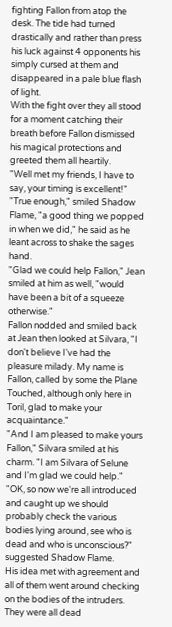fighting Fallon from atop the desk. The tide had turned drastically and rather than press his luck against 4 opponents his simply cursed at them and disappeared in a pale blue flash of light.
With the fight over they all stood for a moment catching their breath before Fallon dismissed his magical protections and greeted them all heartily.
"Well met my friends, I have to say, your timing is excellent!"
"True enough," smiled Shadow Flame, "a good thing we popped in when we did," he said as he leant across to shake the sages hand.
"Glad we could help Fallon," Jean smiled at him as well, "would have been a bit of a squeeze otherwise."
Fallon nodded and smiled back at Jean then looked at Silvara, "I don't believe I've had the pleasure milady. My name is Fallon, called by some the Plane Touched, although only here in Toril, glad to make your acquaintance."
"And I am pleased to make yours Fallon," Silvara smiled at his charm. "I am Silvara of Selune and I'm glad we could help."
"OK, so now we're all introduced and caught up we should probably check the various bodies lying around, see who is dead and who is unconscious?" suggested Shadow Flame.
His idea met with agreement and all of them went around checking on the bodies of the intruders. They were all dead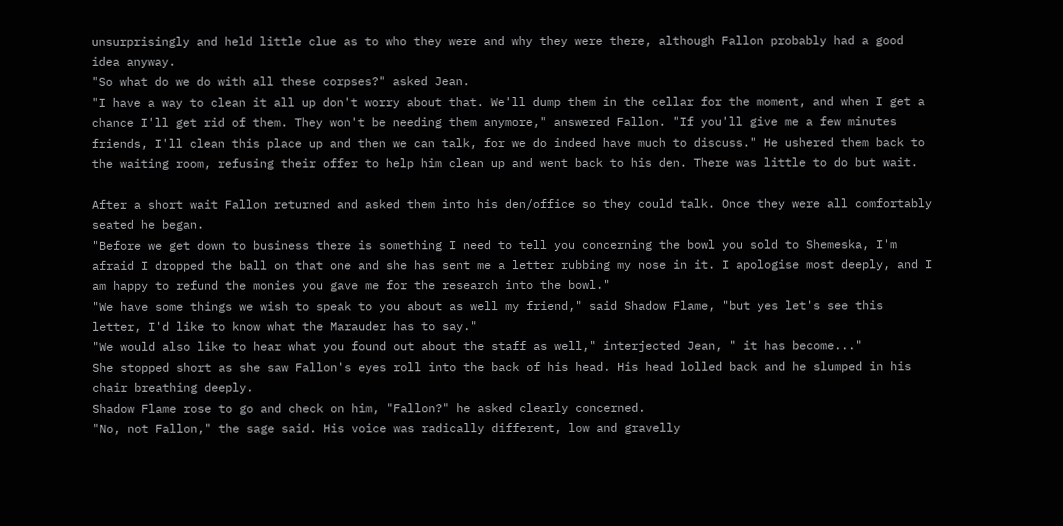unsurprisingly and held little clue as to who they were and why they were there, although Fallon probably had a good idea anyway.
"So what do we do with all these corpses?" asked Jean.
"I have a way to clean it all up don't worry about that. We'll dump them in the cellar for the moment, and when I get a chance I'll get rid of them. They won't be needing them anymore," answered Fallon. "If you'll give me a few minutes friends, I'll clean this place up and then we can talk, for we do indeed have much to discuss." He ushered them back to the waiting room, refusing their offer to help him clean up and went back to his den. There was little to do but wait.

After a short wait Fallon returned and asked them into his den/office so they could talk. Once they were all comfortably seated he began.
"Before we get down to business there is something I need to tell you concerning the bowl you sold to Shemeska, I'm afraid I dropped the ball on that one and she has sent me a letter rubbing my nose in it. I apologise most deeply, and I am happy to refund the monies you gave me for the research into the bowl."
"We have some things we wish to speak to you about as well my friend," said Shadow Flame, "but yes let's see this letter, I'd like to know what the Marauder has to say."
"We would also like to hear what you found out about the staff as well," interjected Jean, " it has become..."
She stopped short as she saw Fallon's eyes roll into the back of his head. His head lolled back and he slumped in his chair breathing deeply.
Shadow Flame rose to go and check on him, "Fallon?" he asked clearly concerned.
"No, not Fallon," the sage said. His voice was radically different, low and gravelly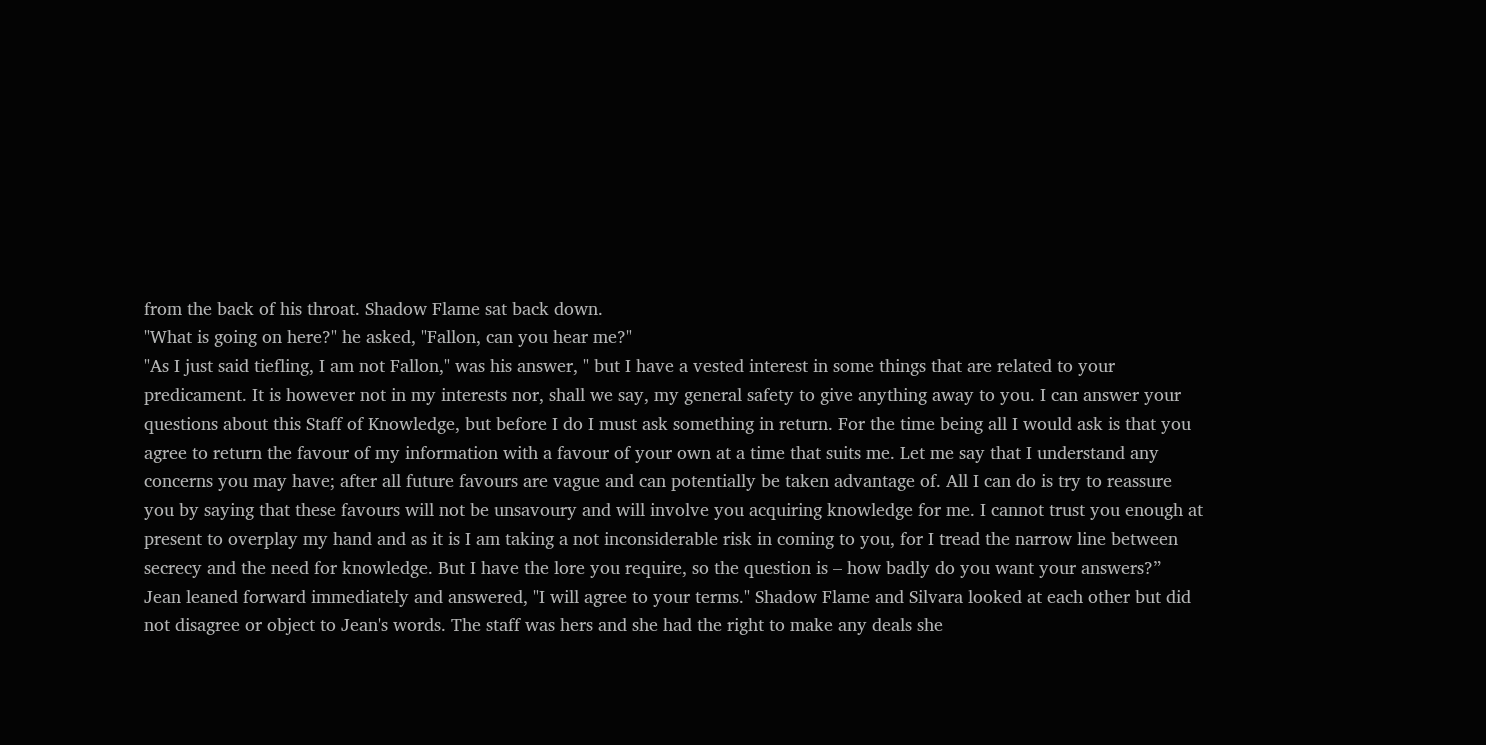from the back of his throat. Shadow Flame sat back down.
"What is going on here?" he asked, "Fallon, can you hear me?"
"As I just said tiefling, I am not Fallon," was his answer, " but I have a vested interest in some things that are related to your predicament. It is however not in my interests nor, shall we say, my general safety to give anything away to you. I can answer your questions about this Staff of Knowledge, but before I do I must ask something in return. For the time being all I would ask is that you agree to return the favour of my information with a favour of your own at a time that suits me. Let me say that I understand any concerns you may have; after all future favours are vague and can potentially be taken advantage of. All I can do is try to reassure you by saying that these favours will not be unsavoury and will involve you acquiring knowledge for me. I cannot trust you enough at present to overplay my hand and as it is I am taking a not inconsiderable risk in coming to you, for I tread the narrow line between secrecy and the need for knowledge. But I have the lore you require, so the question is – how badly do you want your answers?”
Jean leaned forward immediately and answered, "I will agree to your terms." Shadow Flame and Silvara looked at each other but did not disagree or object to Jean's words. The staff was hers and she had the right to make any deals she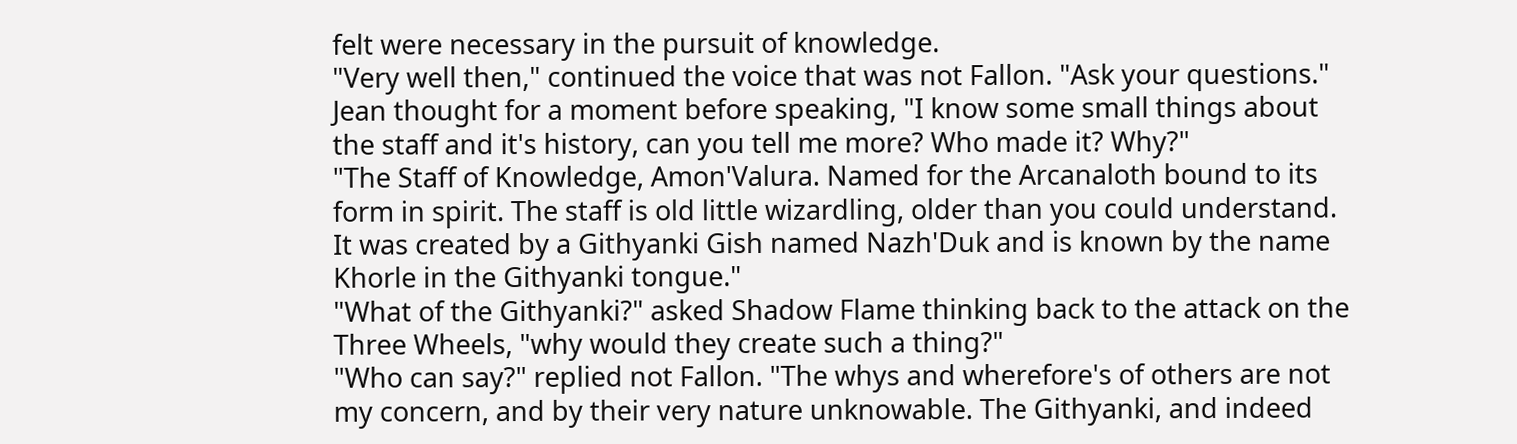felt were necessary in the pursuit of knowledge.
"Very well then," continued the voice that was not Fallon. "Ask your questions."
Jean thought for a moment before speaking, "I know some small things about the staff and it's history, can you tell me more? Who made it? Why?"
"The Staff of Knowledge, Amon'Valura. Named for the Arcanaloth bound to its form in spirit. The staff is old little wizardling, older than you could understand. It was created by a Githyanki Gish named Nazh'Duk and is known by the name Khorle in the Githyanki tongue."
"What of the Githyanki?" asked Shadow Flame thinking back to the attack on the Three Wheels, "why would they create such a thing?"
"Who can say?" replied not Fallon. "The whys and wherefore's of others are not my concern, and by their very nature unknowable. The Githyanki, and indeed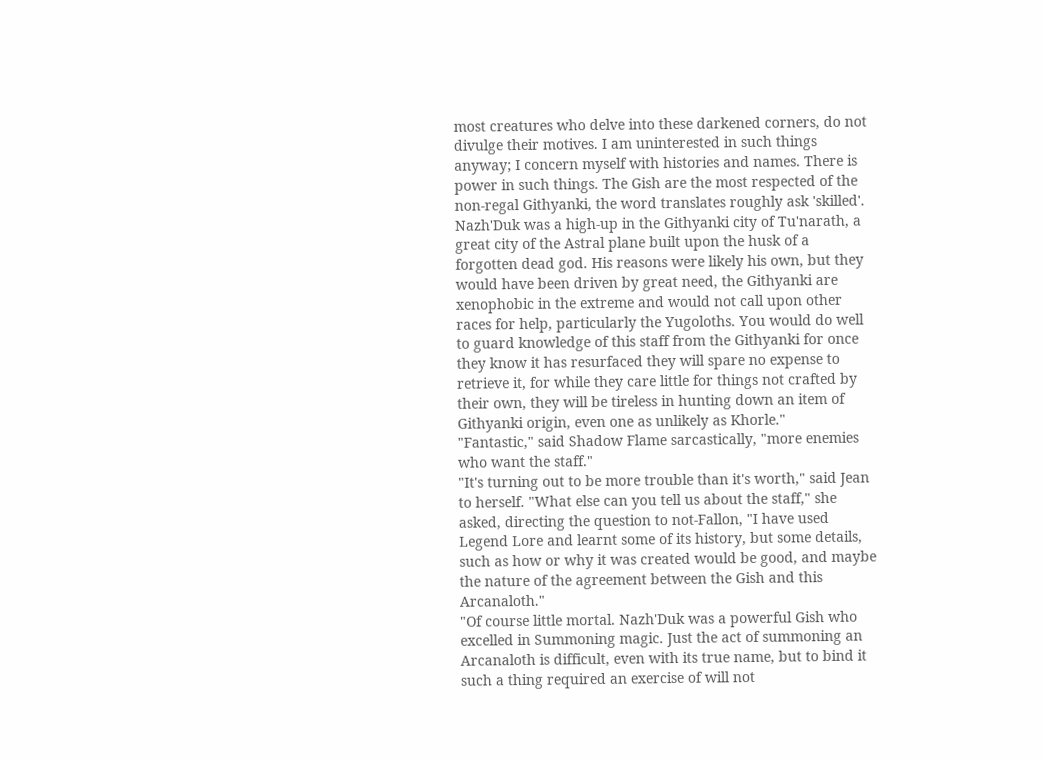most creatures who delve into these darkened corners, do not divulge their motives. I am uninterested in such things anyway; I concern myself with histories and names. There is power in such things. The Gish are the most respected of the non-regal Githyanki, the word translates roughly ask 'skilled'. Nazh'Duk was a high-up in the Githyanki city of Tu'narath, a great city of the Astral plane built upon the husk of a forgotten dead god. His reasons were likely his own, but they would have been driven by great need, the Githyanki are xenophobic in the extreme and would not call upon other races for help, particularly the Yugoloths. You would do well to guard knowledge of this staff from the Githyanki for once they know it has resurfaced they will spare no expense to retrieve it, for while they care little for things not crafted by their own, they will be tireless in hunting down an item of Githyanki origin, even one as unlikely as Khorle."
"Fantastic," said Shadow Flame sarcastically, "more enemies who want the staff."
"It's turning out to be more trouble than it's worth," said Jean to herself. "What else can you tell us about the staff," she asked, directing the question to not-Fallon, "I have used Legend Lore and learnt some of its history, but some details, such as how or why it was created would be good, and maybe the nature of the agreement between the Gish and this Arcanaloth."
"Of course little mortal. Nazh'Duk was a powerful Gish who excelled in Summoning magic. Just the act of summoning an Arcanaloth is difficult, even with its true name, but to bind it such a thing required an exercise of will not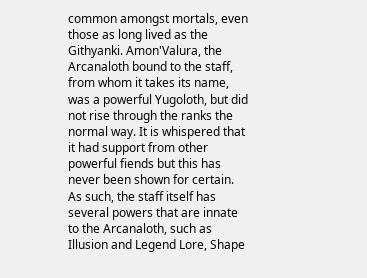common amongst mortals, even those as long lived as the Githyanki. Amon'Valura, the Arcanaloth bound to the staff, from whom it takes its name, was a powerful Yugoloth, but did not rise through the ranks the normal way. It is whispered that it had support from other powerful fiends but this has never been shown for certain. As such, the staff itself has several powers that are innate to the Arcanaloth, such as Illusion and Legend Lore, Shape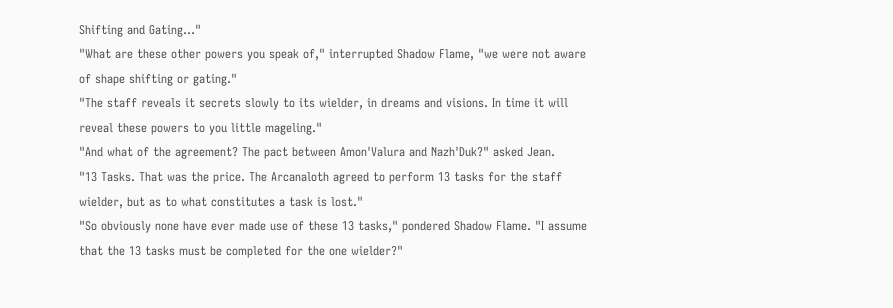Shifting and Gating..."
"What are these other powers you speak of," interrupted Shadow Flame, "we were not aware of shape shifting or gating."
"The staff reveals it secrets slowly to its wielder, in dreams and visions. In time it will reveal these powers to you little mageling."
"And what of the agreement? The pact between Amon'Valura and Nazh'Duk?" asked Jean.
"13 Tasks. That was the price. The Arcanaloth agreed to perform 13 tasks for the staff wielder, but as to what constitutes a task is lost."
"So obviously none have ever made use of these 13 tasks," pondered Shadow Flame. "I assume that the 13 tasks must be completed for the one wielder?"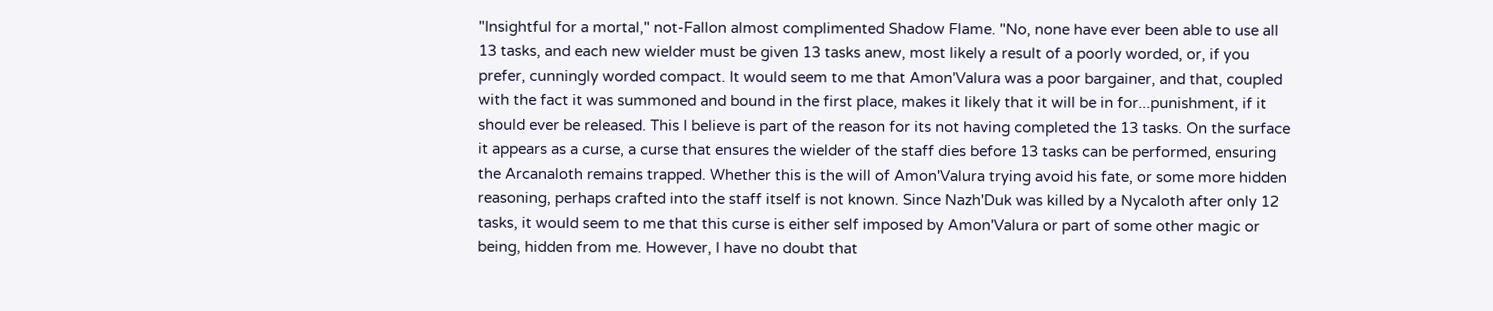"Insightful for a mortal," not-Fallon almost complimented Shadow Flame. "No, none have ever been able to use all 13 tasks, and each new wielder must be given 13 tasks anew, most likely a result of a poorly worded, or, if you prefer, cunningly worded compact. It would seem to me that Amon'Valura was a poor bargainer, and that, coupled with the fact it was summoned and bound in the first place, makes it likely that it will be in for...punishment, if it should ever be released. This I believe is part of the reason for its not having completed the 13 tasks. On the surface it appears as a curse, a curse that ensures the wielder of the staff dies before 13 tasks can be performed, ensuring the Arcanaloth remains trapped. Whether this is the will of Amon'Valura trying avoid his fate, or some more hidden reasoning, perhaps crafted into the staff itself is not known. Since Nazh'Duk was killed by a Nycaloth after only 12 tasks, it would seem to me that this curse is either self imposed by Amon'Valura or part of some other magic or being, hidden from me. However, I have no doubt that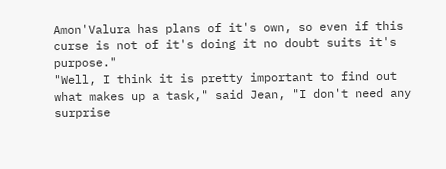Amon'Valura has plans of it's own, so even if this curse is not of it's doing it no doubt suits it's purpose."
"Well, I think it is pretty important to find out what makes up a task," said Jean, "I don't need any surprise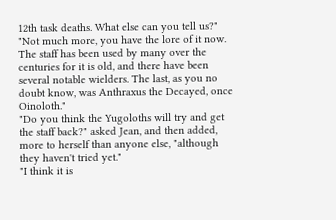12th task deaths. What else can you tell us?"
"Not much more, you have the lore of it now. The staff has been used by many over the centuries for it is old, and there have been several notable wielders. The last, as you no doubt know, was Anthraxus the Decayed, once Oinoloth."
"Do you think the Yugoloths will try and get the staff back?" asked Jean, and then added, more to herself than anyone else, "although they haven't tried yet."
"I think it is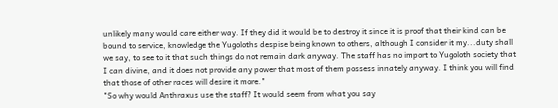unlikely many would care either way. If they did it would be to destroy it since it is proof that their kind can be bound to service, knowledge the Yugoloths despise being known to others, although I consider it my...duty shall we say, to see to it that such things do not remain dark anyway. The staff has no import to Yugoloth society that I can divine, and it does not provide any power that most of them possess innately anyway. I think you will find that those of other races will desire it more."
"So why would Anthraxus use the staff? It would seem from what you say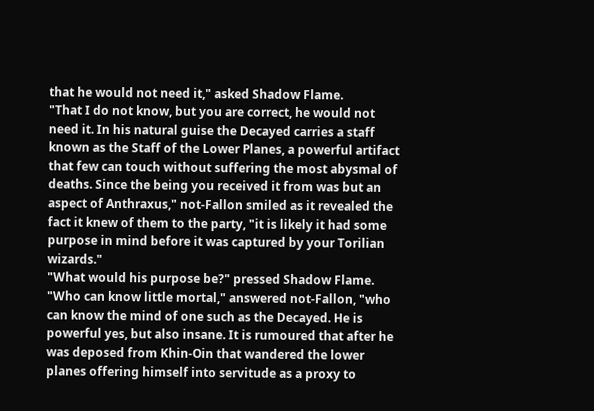that he would not need it," asked Shadow Flame.
"That I do not know, but you are correct, he would not need it. In his natural guise the Decayed carries a staff known as the Staff of the Lower Planes, a powerful artifact that few can touch without suffering the most abysmal of deaths. Since the being you received it from was but an aspect of Anthraxus," not-Fallon smiled as it revealed the fact it knew of them to the party, "it is likely it had some purpose in mind before it was captured by your Torilian wizards."
"What would his purpose be?" pressed Shadow Flame.
"Who can know little mortal," answered not-Fallon, "who can know the mind of one such as the Decayed. He is powerful yes, but also insane. It is rumoured that after he was deposed from Khin-Oin that wandered the lower planes offering himself into servitude as a proxy to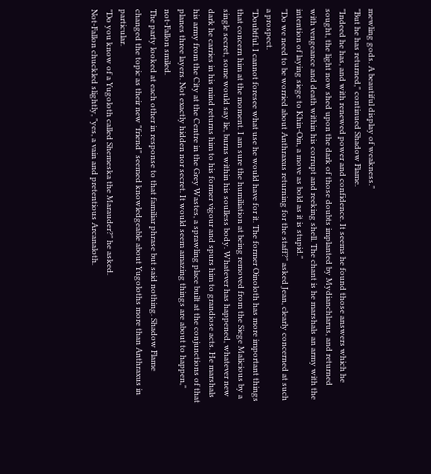mewling gods. A beautiful display of weakness."
"But he has returned," continued Shadow Flame.
"Indeed he has, and with renewed power and confidence. It seems he found those answers which he sought, the light now shed upon the dark of those doubts implanted by Mydianchlarus, and returned with vengeance and death within his corrupt and reeking shell. The chant is he marshals an army with the intention of laying siege to Khin-Oin, a move as bold as it is stupid."
"Do we need to be worried about Anthraxus returning for the staff?" asked Jean, clearly concerned at such a prospect.
"Doubtful. I cannot foresee what use he would have for it. The former Oinoloth has more important things that concern him at the moment. I am sure the humiliation at being removed from the Siege Malicious by a single secret, some would say lie, burns within his soulless body. Whatever has happened, whatever new dark he carries in his mind returns him to his former vigour and spurs him to grandiose acts. He marshals his army from the City at the Centre in the Grey Wastes, a sprawling place built at the conjunctions of that planes three layers. Not exactly hidden nor secret. It would seem amazing things are about to happen," not-Fallon smiled.
The party looked at each other in response to that familiar phrase but said nothing. Shadow Flame changed the topic as their new "friend" seemed knowledgeable about Yugoloths more than Anthraxus in particular.
"Do you know of a Yugoloth called Shemeska the Marauder?" he asked.
Not-Fallon chuckled slightly, "yes, a vain and pretentious Arcanaloth.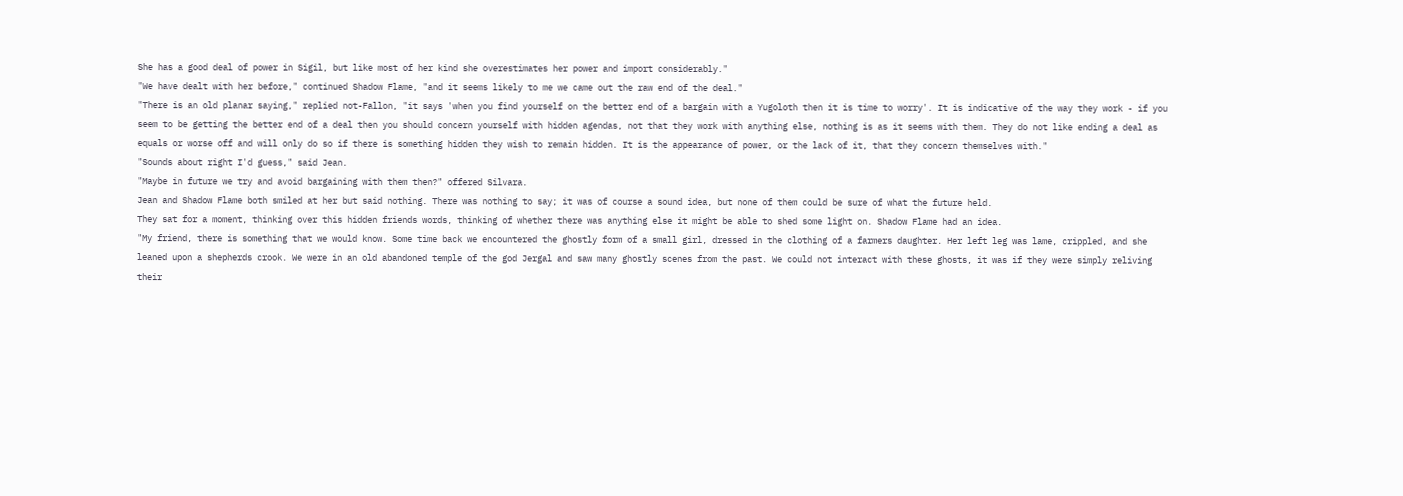She has a good deal of power in Sigil, but like most of her kind she overestimates her power and import considerably."
"We have dealt with her before," continued Shadow Flame, "and it seems likely to me we came out the raw end of the deal."
"There is an old planar saying," replied not-Fallon, "it says 'when you find yourself on the better end of a bargain with a Yugoloth then it is time to worry'. It is indicative of the way they work - if you seem to be getting the better end of a deal then you should concern yourself with hidden agendas, not that they work with anything else, nothing is as it seems with them. They do not like ending a deal as equals or worse off and will only do so if there is something hidden they wish to remain hidden. It is the appearance of power, or the lack of it, that they concern themselves with."
"Sounds about right I'd guess," said Jean.
"Maybe in future we try and avoid bargaining with them then?" offered Silvara.
Jean and Shadow Flame both smiled at her but said nothing. There was nothing to say; it was of course a sound idea, but none of them could be sure of what the future held.
They sat for a moment, thinking over this hidden friends words, thinking of whether there was anything else it might be able to shed some light on. Shadow Flame had an idea.
"My friend, there is something that we would know. Some time back we encountered the ghostly form of a small girl, dressed in the clothing of a farmers daughter. Her left leg was lame, crippled, and she leaned upon a shepherds crook. We were in an old abandoned temple of the god Jergal and saw many ghostly scenes from the past. We could not interact with these ghosts, it was if they were simply reliving their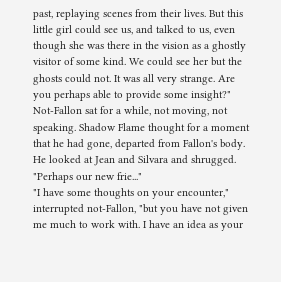past, replaying scenes from their lives. But this little girl could see us, and talked to us, even though she was there in the vision as a ghostly visitor of some kind. We could see her but the ghosts could not. It was all very strange. Are you perhaps able to provide some insight?"
Not-Fallon sat for a while, not moving, not speaking. Shadow Flame thought for a moment that he had gone, departed from Fallon's body. He looked at Jean and Silvara and shrugged. "Perhaps our new frie..."
"I have some thoughts on your encounter," interrupted not-Fallon, "but you have not given me much to work with. I have an idea as your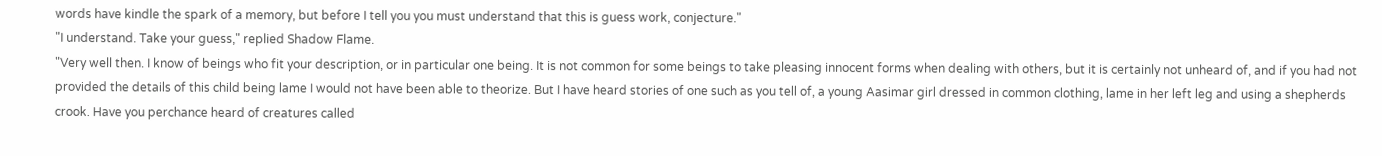words have kindle the spark of a memory, but before I tell you you must understand that this is guess work, conjecture."
"I understand. Take your guess," replied Shadow Flame.
"Very well then. I know of beings who fit your description, or in particular one being. It is not common for some beings to take pleasing innocent forms when dealing with others, but it is certainly not unheard of, and if you had not provided the details of this child being lame I would not have been able to theorize. But I have heard stories of one such as you tell of, a young Aasimar girl dressed in common clothing, lame in her left leg and using a shepherds crook. Have you perchance heard of creatures called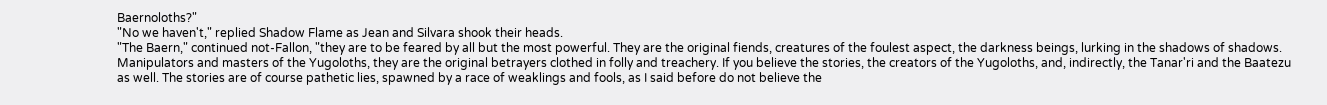Baernoloths?"
"No we haven't," replied Shadow Flame as Jean and Silvara shook their heads.
"The Baern," continued not-Fallon, "they are to be feared by all but the most powerful. They are the original fiends, creatures of the foulest aspect, the darkness beings, lurking in the shadows of shadows. Manipulators and masters of the Yugoloths, they are the original betrayers clothed in folly and treachery. If you believe the stories, the creators of the Yugoloths, and, indirectly, the Tanar'ri and the Baatezu as well. The stories are of course pathetic lies, spawned by a race of weaklings and fools, as I said before do not believe the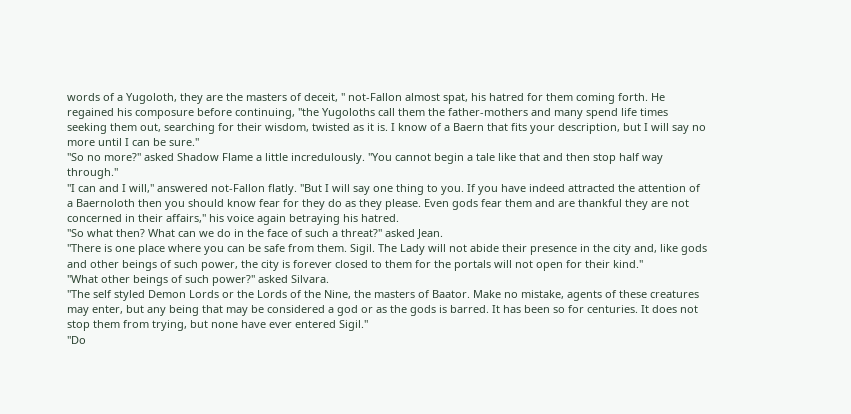words of a Yugoloth, they are the masters of deceit, " not-Fallon almost spat, his hatred for them coming forth. He regained his composure before continuing, "the Yugoloths call them the father-mothers and many spend life times seeking them out, searching for their wisdom, twisted as it is. I know of a Baern that fits your description, but I will say no more until I can be sure."
"So no more?" asked Shadow Flame a little incredulously. "You cannot begin a tale like that and then stop half way through."
"I can and I will," answered not-Fallon flatly. "But I will say one thing to you. If you have indeed attracted the attention of a Baernoloth then you should know fear for they do as they please. Even gods fear them and are thankful they are not concerned in their affairs," his voice again betraying his hatred.
"So what then? What can we do in the face of such a threat?" asked Jean.
"There is one place where you can be safe from them. Sigil. The Lady will not abide their presence in the city and, like gods and other beings of such power, the city is forever closed to them for the portals will not open for their kind."
"What other beings of such power?" asked Silvara.
"The self styled Demon Lords or the Lords of the Nine, the masters of Baator. Make no mistake, agents of these creatures may enter, but any being that may be considered a god or as the gods is barred. It has been so for centuries. It does not stop them from trying, but none have ever entered Sigil."
"Do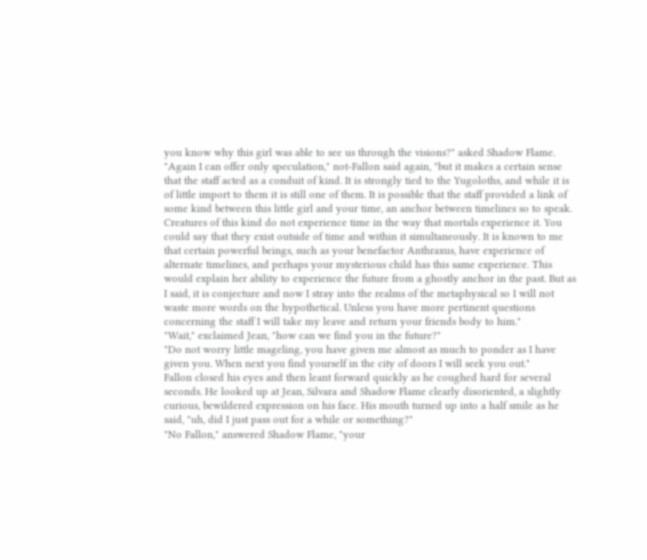you know why this girl was able to see us through the visions?" asked Shadow Flame.
"Again I can offer only speculation," not-Fallon said again, "but it makes a certain sense that the staff acted as a conduit of kind. It is strongly tied to the Yugoloths, and while it is of little import to them it is still one of them. It is possible that the staff provided a link of some kind between this little girl and your time, an anchor between timelines so to speak. Creatures of this kind do not experience time in the way that mortals experience it. You could say that they exist outside of time and within it simultaneously. It is known to me that certain powerful beings, such as your benefactor Anthraxus, have experience of alternate timelines, and perhaps your mysterious child has this same experience. This would explain her ability to experience the future from a ghostly anchor in the past. But as I said, it is conjecture and now I stray into the realms of the metaphysical so I will not waste more words on the hypothetical. Unless you have more pertinent questions concerning the staff I will take my leave and return your friends body to him."
"Wait," exclaimed Jean, "how can we find you in the future?"
"Do not worry little mageling, you have given me almost as much to ponder as I have given you. When next you find yourself in the city of doors I will seek you out."
Fallon closed his eyes and then leant forward quickly as he coughed hard for several seconds. He looked up at Jean, Silvara and Shadow Flame clearly disoriented, a slightly curious, bewildered expression on his face. His mouth turned up into a half smile as he said, "uh, did I just pass out for a while or something?"
"No Fallon," answered Shadow Flame, "your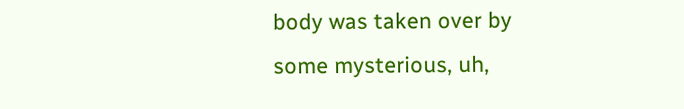body was taken over by some mysterious, uh,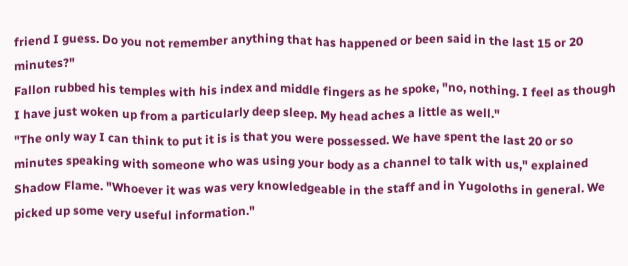friend I guess. Do you not remember anything that has happened or been said in the last 15 or 20 minutes?"
Fallon rubbed his temples with his index and middle fingers as he spoke, "no, nothing. I feel as though I have just woken up from a particularly deep sleep. My head aches a little as well."
"The only way I can think to put it is is that you were possessed. We have spent the last 20 or so minutes speaking with someone who was using your body as a channel to talk with us," explained Shadow Flame. "Whoever it was was very knowledgeable in the staff and in Yugoloths in general. We picked up some very useful information."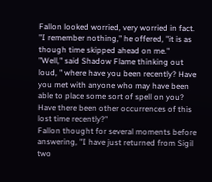Fallon looked worried, very worried in fact. "I remember nothing," he offered, "it is as though time skipped ahead on me."
"Well," said Shadow Flame thinking out loud, " where have you been recently? Have you met with anyone who may have been able to place some sort of spell on you? Have there been other occurrences of this lost time recently?"
Fallon thought for several moments before answering, "I have just returned from Sigil two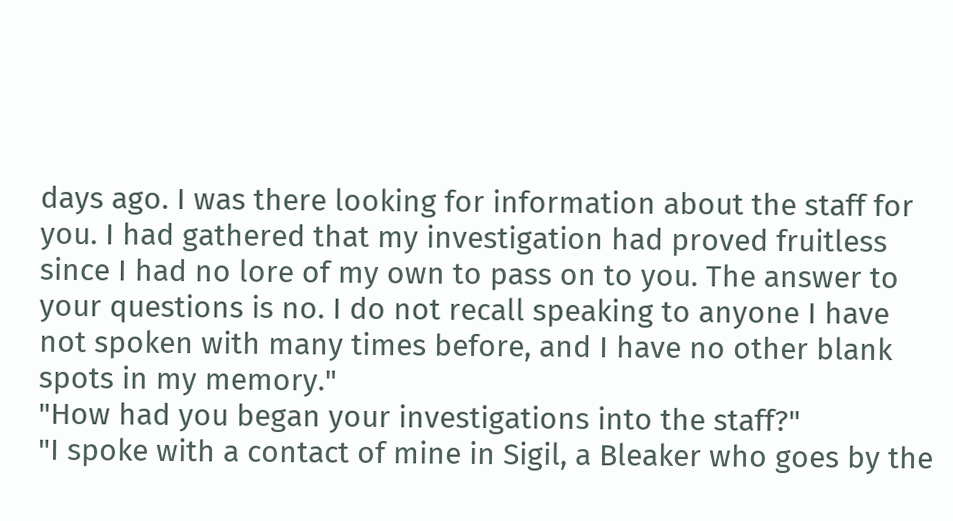days ago. I was there looking for information about the staff for you. I had gathered that my investigation had proved fruitless since I had no lore of my own to pass on to you. The answer to your questions is no. I do not recall speaking to anyone I have not spoken with many times before, and I have no other blank spots in my memory."
"How had you began your investigations into the staff?"
"I spoke with a contact of mine in Sigil, a Bleaker who goes by the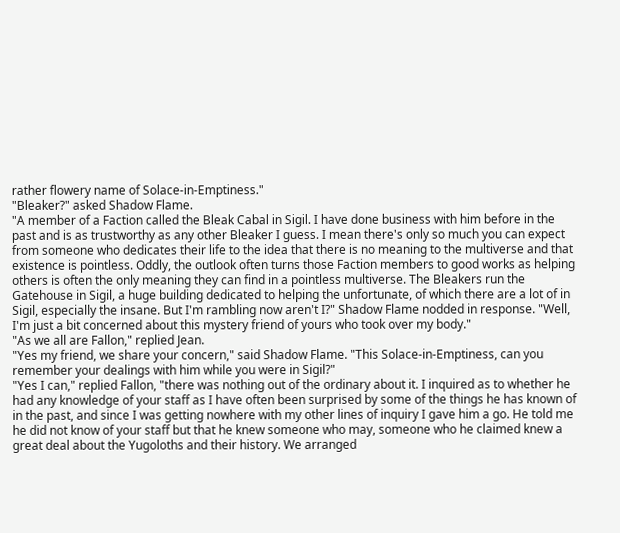rather flowery name of Solace-in-Emptiness."
"Bleaker?" asked Shadow Flame.
"A member of a Faction called the Bleak Cabal in Sigil. I have done business with him before in the past and is as trustworthy as any other Bleaker I guess. I mean there's only so much you can expect from someone who dedicates their life to the idea that there is no meaning to the multiverse and that existence is pointless. Oddly, the outlook often turns those Faction members to good works as helping others is often the only meaning they can find in a pointless multiverse. The Bleakers run the Gatehouse in Sigil, a huge building dedicated to helping the unfortunate, of which there are a lot of in Sigil, especially the insane. But I'm rambling now aren't I?" Shadow Flame nodded in response. "Well, I'm just a bit concerned about this mystery friend of yours who took over my body."
"As we all are Fallon," replied Jean.
"Yes my friend, we share your concern," said Shadow Flame. "This Solace-in-Emptiness, can you remember your dealings with him while you were in Sigil?"
"Yes I can," replied Fallon, "there was nothing out of the ordinary about it. I inquired as to whether he had any knowledge of your staff as I have often been surprised by some of the things he has known of in the past, and since I was getting nowhere with my other lines of inquiry I gave him a go. He told me he did not know of your staff but that he knew someone who may, someone who he claimed knew a great deal about the Yugoloths and their history. We arranged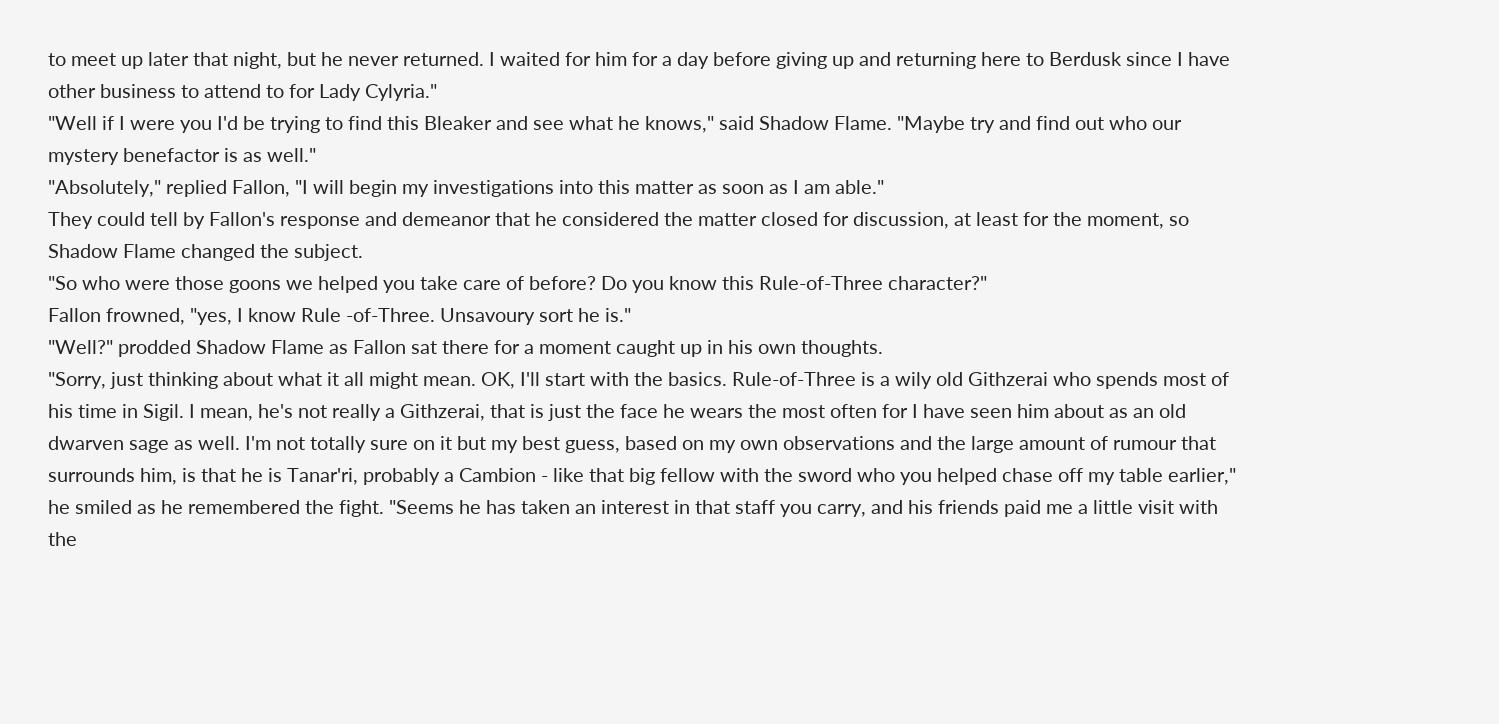to meet up later that night, but he never returned. I waited for him for a day before giving up and returning here to Berdusk since I have other business to attend to for Lady Cylyria."
"Well if I were you I'd be trying to find this Bleaker and see what he knows," said Shadow Flame. "Maybe try and find out who our mystery benefactor is as well."
"Absolutely," replied Fallon, "I will begin my investigations into this matter as soon as I am able."
They could tell by Fallon's response and demeanor that he considered the matter closed for discussion, at least for the moment, so Shadow Flame changed the subject.
"So who were those goons we helped you take care of before? Do you know this Rule-of-Three character?"
Fallon frowned, "yes, I know Rule -of-Three. Unsavoury sort he is."
"Well?" prodded Shadow Flame as Fallon sat there for a moment caught up in his own thoughts.
"Sorry, just thinking about what it all might mean. OK, I'll start with the basics. Rule-of-Three is a wily old Githzerai who spends most of his time in Sigil. I mean, he's not really a Githzerai, that is just the face he wears the most often for I have seen him about as an old dwarven sage as well. I'm not totally sure on it but my best guess, based on my own observations and the large amount of rumour that surrounds him, is that he is Tanar'ri, probably a Cambion - like that big fellow with the sword who you helped chase off my table earlier," he smiled as he remembered the fight. "Seems he has taken an interest in that staff you carry, and his friends paid me a little visit with the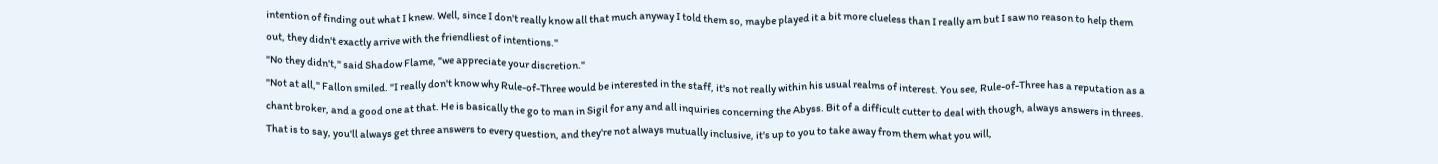intention of finding out what I knew. Well, since I don't really know all that much anyway I told them so, maybe played it a bit more clueless than I really am but I saw no reason to help them out, they didn't exactly arrive with the friendliest of intentions."
"No they didn't," said Shadow Flame, "we appreciate your discretion."
"Not at all," Fallon smiled. "I really don't know why Rule-of-Three would be interested in the staff, it's not really within his usual realms of interest. You see, Rule-of-Three has a reputation as a chant broker, and a good one at that. He is basically the go to man in Sigil for any and all inquiries concerning the Abyss. Bit of a difficult cutter to deal with though, always answers in threes. That is to say, you'll always get three answers to every question, and they're not always mutually inclusive, it's up to you to take away from them what you will,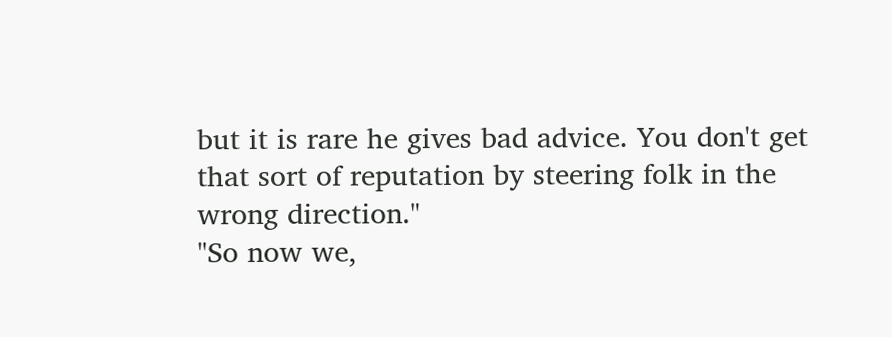but it is rare he gives bad advice. You don't get that sort of reputation by steering folk in the wrong direction."
"So now we,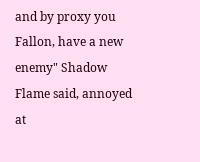and by proxy you Fallon, have a new enemy" Shadow Flame said, annoyed at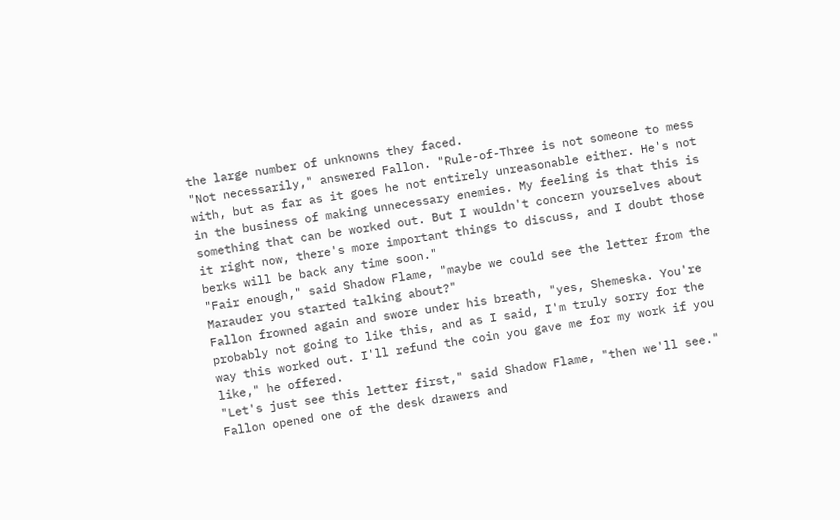the large number of unknowns they faced.
"Not necessarily," answered Fallon. "Rule-of-Three is not someone to mess with, but as far as it goes he not entirely unreasonable either. He's not in the business of making unnecessary enemies. My feeling is that this is something that can be worked out. But I wouldn't concern yourselves about it right now, there's more important things to discuss, and I doubt those berks will be back any time soon."
"Fair enough," said Shadow Flame, "maybe we could see the letter from the Marauder you started talking about?"
Fallon frowned again and swore under his breath, "yes, Shemeska. You're probably not going to like this, and as I said, I'm truly sorry for the way this worked out. I'll refund the coin you gave me for my work if you like," he offered.
"Let's just see this letter first," said Shadow Flame, "then we'll see."
Fallon opened one of the desk drawers and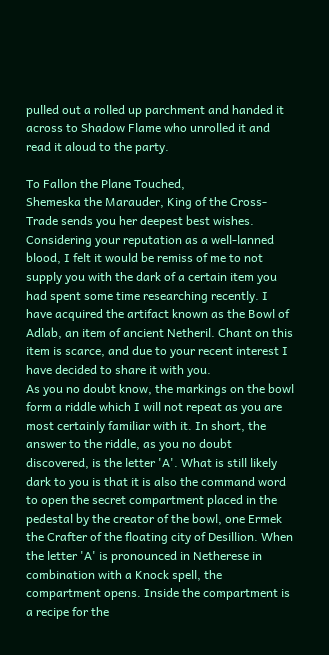pulled out a rolled up parchment and handed it across to Shadow Flame who unrolled it and read it aloud to the party.

To Fallon the Plane Touched,
Shemeska the Marauder, King of the Cross-Trade sends you her deepest best wishes. Considering your reputation as a well-lanned blood, I felt it would be remiss of me to not supply you with the dark of a certain item you had spent some time researching recently. I have acquired the artifact known as the Bowl of Adlab, an item of ancient Netheril. Chant on this item is scarce, and due to your recent interest I have decided to share it with you.
As you no doubt know, the markings on the bowl form a riddle which I will not repeat as you are most certainly familiar with it. In short, the answer to the riddle, as you no doubt discovered, is the letter 'A'. What is still likely dark to you is that it is also the command word to open the secret compartment placed in the pedestal by the creator of the bowl, one Ermek the Crafter of the floating city of Desillion. When the letter 'A' is pronounced in Netherese in combination with a Knock spell, the compartment opens. Inside the compartment is a recipe for the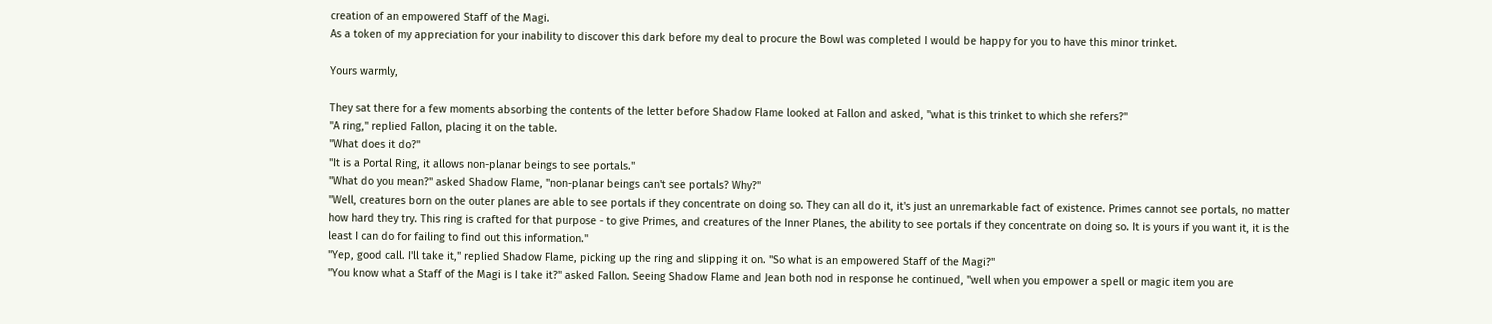creation of an empowered Staff of the Magi.
As a token of my appreciation for your inability to discover this dark before my deal to procure the Bowl was completed I would be happy for you to have this minor trinket.

Yours warmly,

They sat there for a few moments absorbing the contents of the letter before Shadow Flame looked at Fallon and asked, "what is this trinket to which she refers?"
"A ring," replied Fallon, placing it on the table.
"What does it do?"
"It is a Portal Ring, it allows non-planar beings to see portals."
"What do you mean?" asked Shadow Flame, "non-planar beings can't see portals? Why?"
"Well, creatures born on the outer planes are able to see portals if they concentrate on doing so. They can all do it, it's just an unremarkable fact of existence. Primes cannot see portals, no matter how hard they try. This ring is crafted for that purpose - to give Primes, and creatures of the Inner Planes, the ability to see portals if they concentrate on doing so. It is yours if you want it, it is the least I can do for failing to find out this information."
"Yep, good call. I'll take it," replied Shadow Flame, picking up the ring and slipping it on. "So what is an empowered Staff of the Magi?"
"You know what a Staff of the Magi is I take it?" asked Fallon. Seeing Shadow Flame and Jean both nod in response he continued, "well when you empower a spell or magic item you are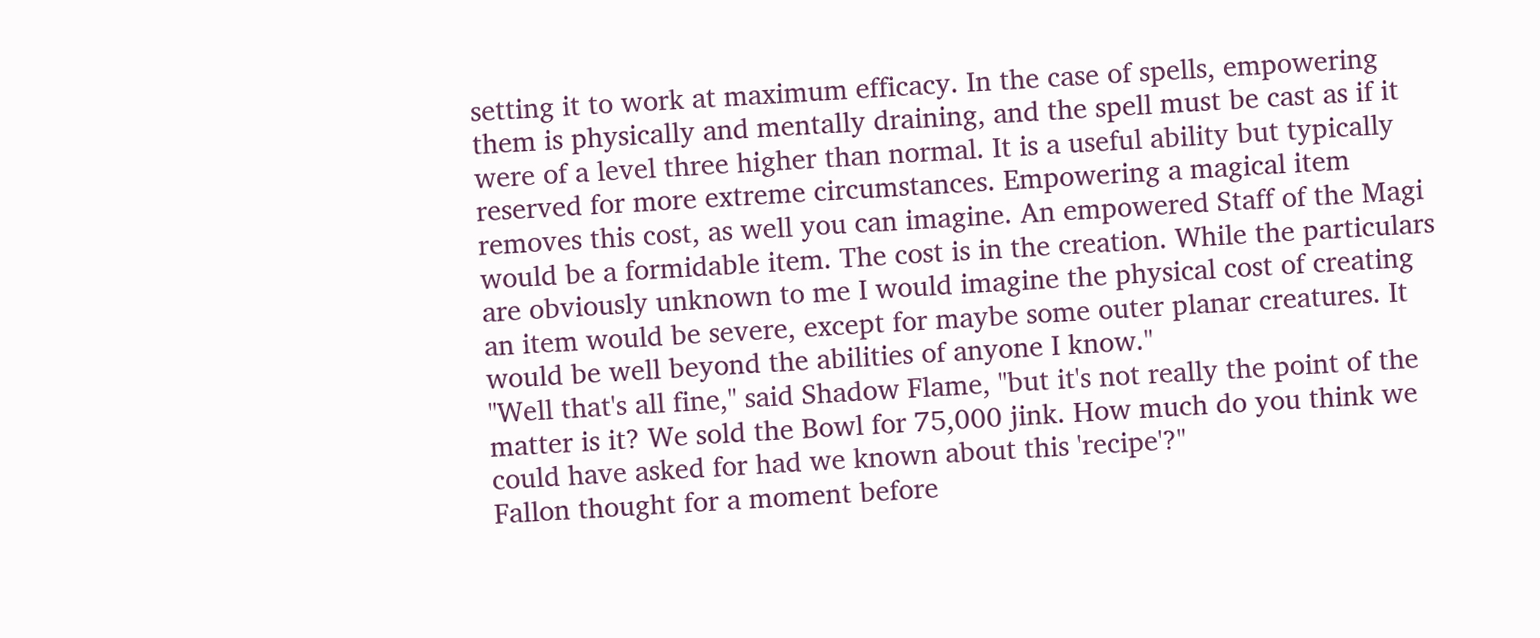setting it to work at maximum efficacy. In the case of spells, empowering them is physically and mentally draining, and the spell must be cast as if it were of a level three higher than normal. It is a useful ability but typically reserved for more extreme circumstances. Empowering a magical item removes this cost, as well you can imagine. An empowered Staff of the Magi would be a formidable item. The cost is in the creation. While the particulars are obviously unknown to me I would imagine the physical cost of creating an item would be severe, except for maybe some outer planar creatures. It would be well beyond the abilities of anyone I know."
"Well that's all fine," said Shadow Flame, "but it's not really the point of the matter is it? We sold the Bowl for 75,000 jink. How much do you think we could have asked for had we known about this 'recipe'?"
Fallon thought for a moment before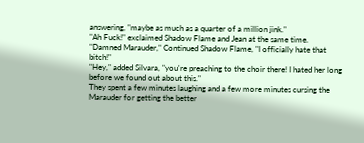answering, "maybe as much as a quarter of a million jink."
"Ah Fuck!" exclaimed Shadow Flame and Jean at the same time.
"Damned Marauder," Continued Shadow Flame, "I officially hate that bitch!"
"Hey," added Silvara, "you're preaching to the choir there! I hated her long before we found out about this."
They spent a few minutes laughing and a few more minutes cursing the Marauder for getting the better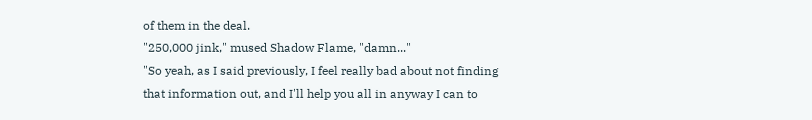of them in the deal.
"250,000 jink," mused Shadow Flame, "damn..."
"So yeah, as I said previously, I feel really bad about not finding that information out, and I'll help you all in anyway I can to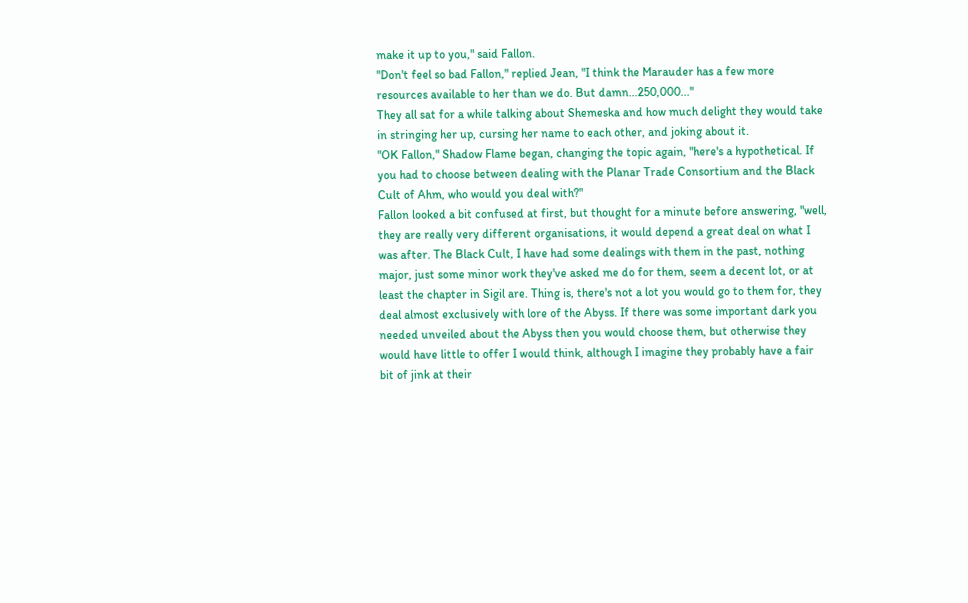make it up to you," said Fallon.
"Don't feel so bad Fallon," replied Jean, "I think the Marauder has a few more resources available to her than we do. But damn...250,000..."
They all sat for a while talking about Shemeska and how much delight they would take in stringing her up, cursing her name to each other, and joking about it.
"OK Fallon," Shadow Flame began, changing the topic again, "here's a hypothetical. If you had to choose between dealing with the Planar Trade Consortium and the Black Cult of Ahm, who would you deal with?"
Fallon looked a bit confused at first, but thought for a minute before answering, "well, they are really very different organisations, it would depend a great deal on what I was after. The Black Cult, I have had some dealings with them in the past, nothing major, just some minor work they've asked me do for them, seem a decent lot, or at least the chapter in Sigil are. Thing is, there's not a lot you would go to them for, they deal almost exclusively with lore of the Abyss. If there was some important dark you needed unveiled about the Abyss then you would choose them, but otherwise they would have little to offer I would think, although I imagine they probably have a fair bit of jink at their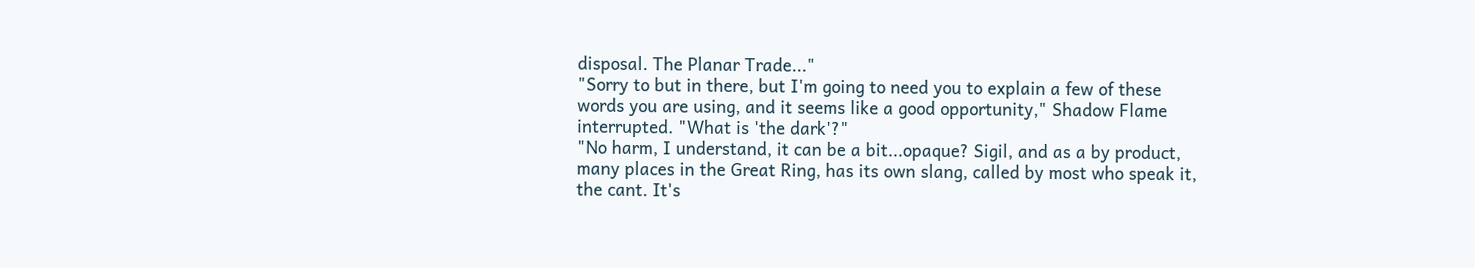disposal. The Planar Trade..."
"Sorry to but in there, but I'm going to need you to explain a few of these words you are using, and it seems like a good opportunity," Shadow Flame interrupted. "What is 'the dark'?"
"No harm, I understand, it can be a bit...opaque? Sigil, and as a by product, many places in the Great Ring, has its own slang, called by most who speak it, the cant. It's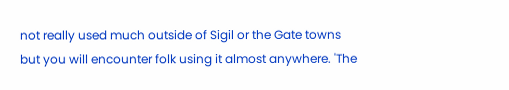not really used much outside of Sigil or the Gate towns but you will encounter folk using it almost anywhere. 'The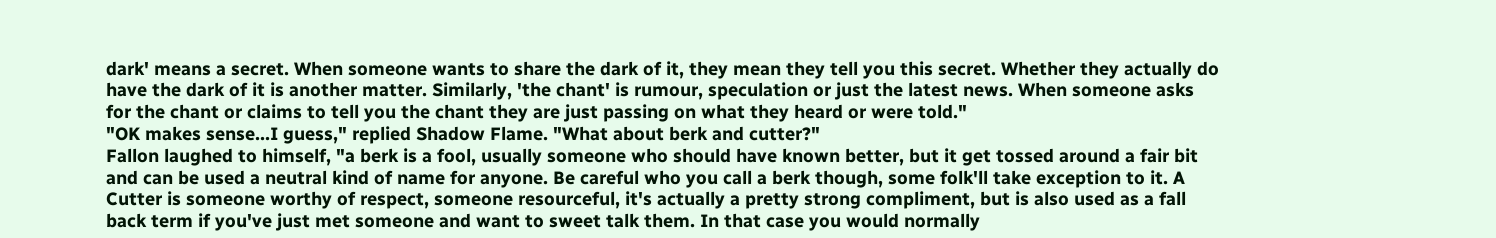dark' means a secret. When someone wants to share the dark of it, they mean they tell you this secret. Whether they actually do have the dark of it is another matter. Similarly, 'the chant' is rumour, speculation or just the latest news. When someone asks for the chant or claims to tell you the chant they are just passing on what they heard or were told."
"OK makes sense...I guess," replied Shadow Flame. "What about berk and cutter?"
Fallon laughed to himself, "a berk is a fool, usually someone who should have known better, but it get tossed around a fair bit and can be used a neutral kind of name for anyone. Be careful who you call a berk though, some folk'll take exception to it. A Cutter is someone worthy of respect, someone resourceful, it's actually a pretty strong compliment, but is also used as a fall back term if you've just met someone and want to sweet talk them. In that case you would normally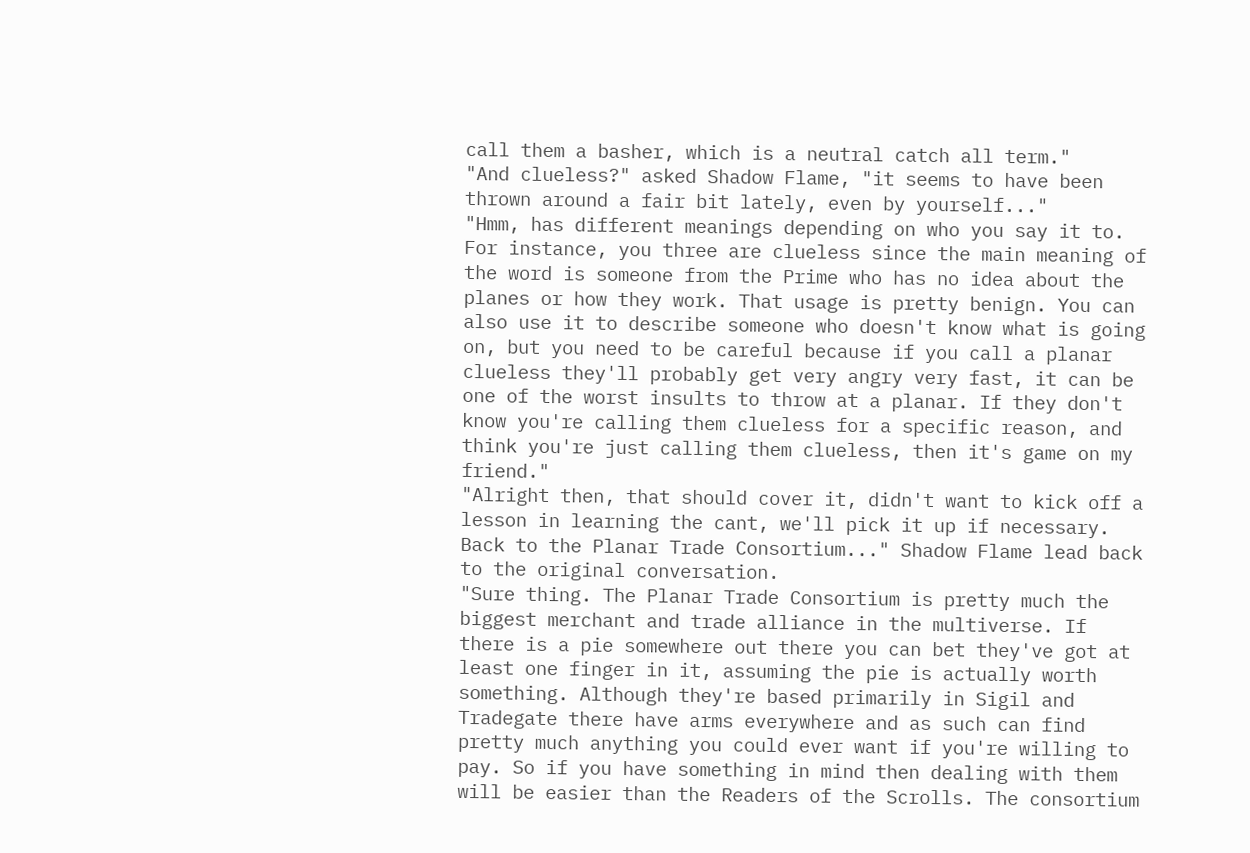call them a basher, which is a neutral catch all term."
"And clueless?" asked Shadow Flame, "it seems to have been thrown around a fair bit lately, even by yourself..."
"Hmm, has different meanings depending on who you say it to. For instance, you three are clueless since the main meaning of the word is someone from the Prime who has no idea about the planes or how they work. That usage is pretty benign. You can also use it to describe someone who doesn't know what is going on, but you need to be careful because if you call a planar clueless they'll probably get very angry very fast, it can be one of the worst insults to throw at a planar. If they don't know you're calling them clueless for a specific reason, and think you're just calling them clueless, then it's game on my friend."
"Alright then, that should cover it, didn't want to kick off a lesson in learning the cant, we'll pick it up if necessary. Back to the Planar Trade Consortium..." Shadow Flame lead back to the original conversation.
"Sure thing. The Planar Trade Consortium is pretty much the biggest merchant and trade alliance in the multiverse. If there is a pie somewhere out there you can bet they've got at least one finger in it, assuming the pie is actually worth something. Although they're based primarily in Sigil and Tradegate there have arms everywhere and as such can find pretty much anything you could ever want if you're willing to pay. So if you have something in mind then dealing with them will be easier than the Readers of the Scrolls. The consortium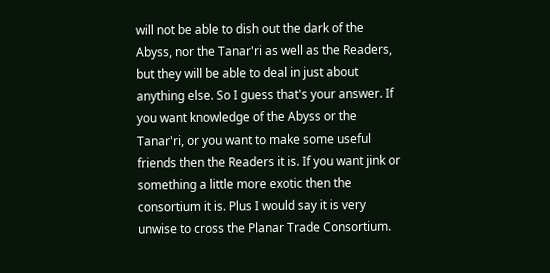will not be able to dish out the dark of the Abyss, nor the Tanar'ri as well as the Readers, but they will be able to deal in just about anything else. So I guess that's your answer. If you want knowledge of the Abyss or the Tanar'ri, or you want to make some useful friends then the Readers it is. If you want jink or something a little more exotic then the consortium it is. Plus I would say it is very unwise to cross the Planar Trade Consortium.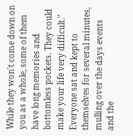While they won't come down on you as a whole, some of them have long memories and bottomless pockets. They could make your life very difficult."
Everyone sat and kept to themselves for several minutes, mulling over the days events and the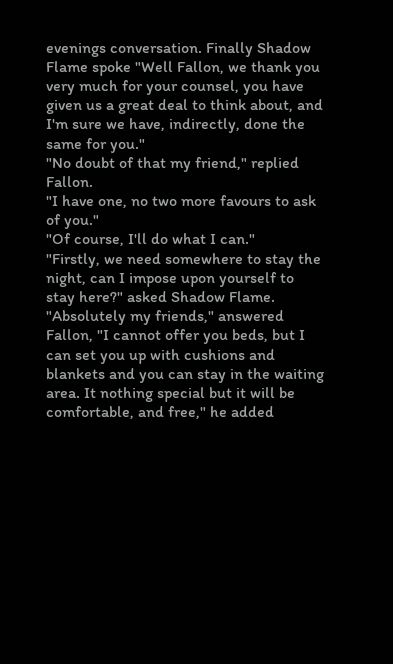evenings conversation. Finally Shadow Flame spoke "Well Fallon, we thank you very much for your counsel, you have given us a great deal to think about, and I'm sure we have, indirectly, done the same for you."
"No doubt of that my friend," replied Fallon.
"I have one, no two more favours to ask of you."
"Of course, I'll do what I can."
"Firstly, we need somewhere to stay the night, can I impose upon yourself to stay here?" asked Shadow Flame.
"Absolutely my friends," answered Fallon, "I cannot offer you beds, but I can set you up with cushions and blankets and you can stay in the waiting area. It nothing special but it will be comfortable, and free," he added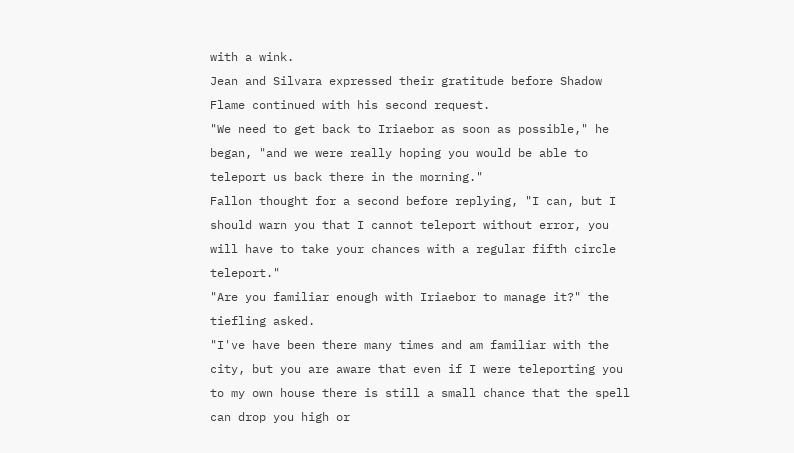with a wink.
Jean and Silvara expressed their gratitude before Shadow Flame continued with his second request.
"We need to get back to Iriaebor as soon as possible," he began, "and we were really hoping you would be able to teleport us back there in the morning."
Fallon thought for a second before replying, "I can, but I should warn you that I cannot teleport without error, you will have to take your chances with a regular fifth circle teleport."
"Are you familiar enough with Iriaebor to manage it?" the tiefling asked.
"I've have been there many times and am familiar with the city, but you are aware that even if I were teleporting you to my own house there is still a small chance that the spell can drop you high or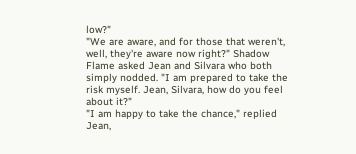low?"
"We are aware, and for those that weren't, well, they're aware now right?" Shadow Flame asked Jean and Silvara who both simply nodded. "I am prepared to take the risk myself. Jean, Silvara, how do you feel about it?"
"I am happy to take the chance," replied Jean,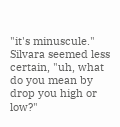"it's minuscule."
Silvara seemed less certain, "uh, what do you mean by drop you high or low?"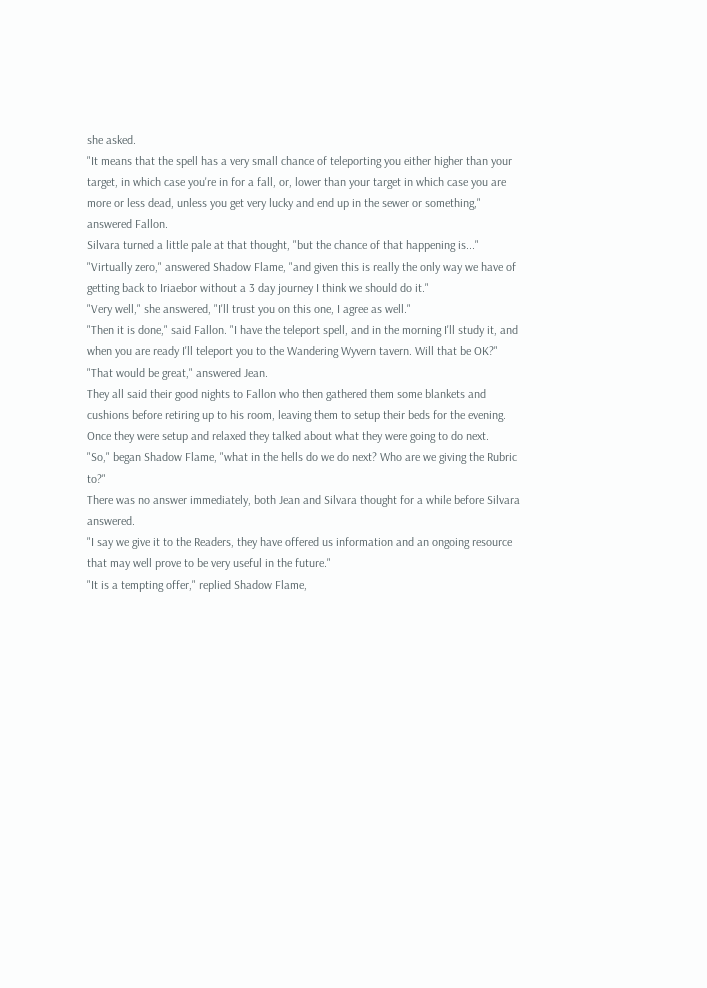she asked.
"It means that the spell has a very small chance of teleporting you either higher than your target, in which case you're in for a fall, or, lower than your target in which case you are more or less dead, unless you get very lucky and end up in the sewer or something," answered Fallon.
Silvara turned a little pale at that thought, "but the chance of that happening is..."
"Virtually zero," answered Shadow Flame, "and given this is really the only way we have of getting back to Iriaebor without a 3 day journey I think we should do it."
"Very well," she answered, "I'll trust you on this one, I agree as well."
"Then it is done," said Fallon. "I have the teleport spell, and in the morning I'll study it, and when you are ready I'll teleport you to the Wandering Wyvern tavern. Will that be OK?"
"That would be great," answered Jean.
They all said their good nights to Fallon who then gathered them some blankets and cushions before retiring up to his room, leaving them to setup their beds for the evening.
Once they were setup and relaxed they talked about what they were going to do next.
"So," began Shadow Flame, "what in the hells do we do next? Who are we giving the Rubric to?"
There was no answer immediately, both Jean and Silvara thought for a while before Silvara answered.
"I say we give it to the Readers, they have offered us information and an ongoing resource that may well prove to be very useful in the future."
"It is a tempting offer," replied Shadow Flame,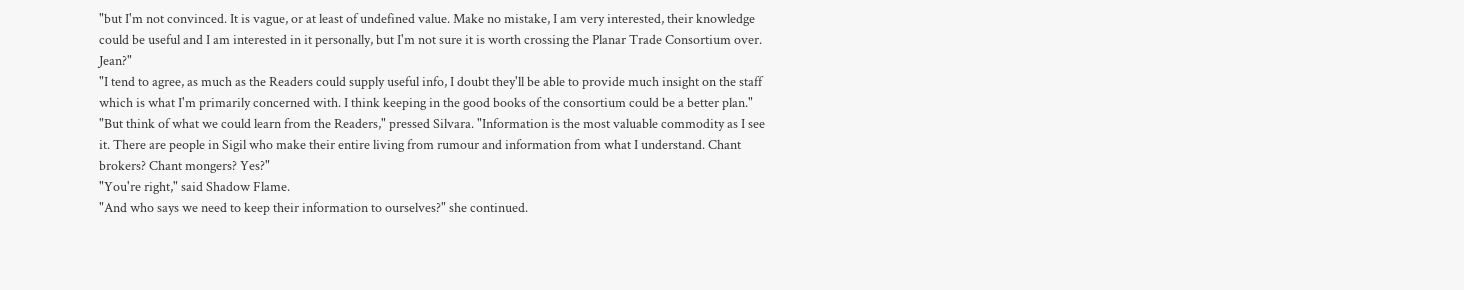"but I'm not convinced. It is vague, or at least of undefined value. Make no mistake, I am very interested, their knowledge could be useful and I am interested in it personally, but I'm not sure it is worth crossing the Planar Trade Consortium over. Jean?"
"I tend to agree, as much as the Readers could supply useful info, I doubt they'll be able to provide much insight on the staff which is what I'm primarily concerned with. I think keeping in the good books of the consortium could be a better plan."
"But think of what we could learn from the Readers," pressed Silvara. "Information is the most valuable commodity as I see it. There are people in Sigil who make their entire living from rumour and information from what I understand. Chant brokers? Chant mongers? Yes?"
"You're right," said Shadow Flame.
"And who says we need to keep their information to ourselves?" she continued.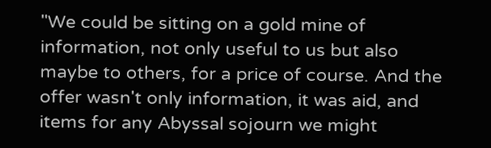"We could be sitting on a gold mine of information, not only useful to us but also maybe to others, for a price of course. And the offer wasn't only information, it was aid, and items for any Abyssal sojourn we might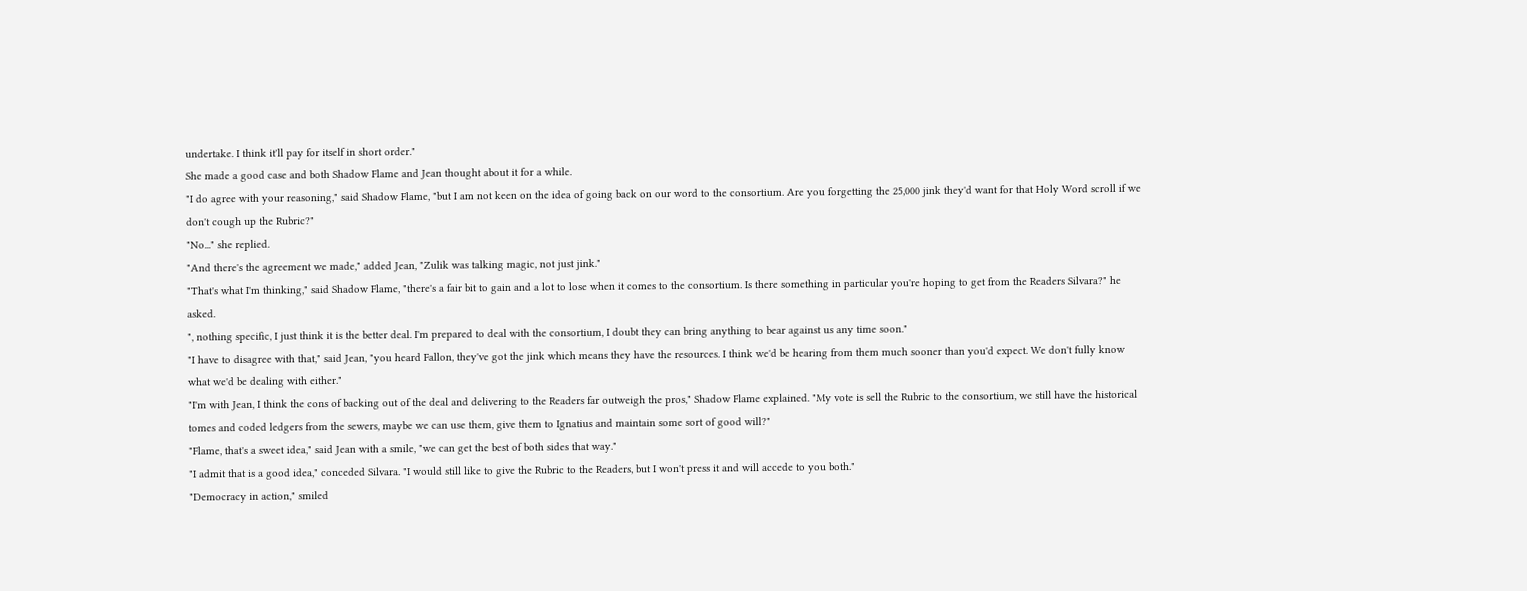undertake. I think it'll pay for itself in short order."
She made a good case and both Shadow Flame and Jean thought about it for a while.
"I do agree with your reasoning," said Shadow Flame, "but I am not keen on the idea of going back on our word to the consortium. Are you forgetting the 25,000 jink they'd want for that Holy Word scroll if we don't cough up the Rubric?"
"No..." she replied.
"And there's the agreement we made," added Jean, "Zulik was talking magic, not just jink."
"That's what I'm thinking," said Shadow Flame, "there's a fair bit to gain and a lot to lose when it comes to the consortium. Is there something in particular you're hoping to get from the Readers Silvara?" he asked.
", nothing specific, I just think it is the better deal. I'm prepared to deal with the consortium, I doubt they can bring anything to bear against us any time soon."
"I have to disagree with that," said Jean, "you heard Fallon, they've got the jink which means they have the resources. I think we'd be hearing from them much sooner than you'd expect. We don't fully know what we'd be dealing with either."
"I'm with Jean, I think the cons of backing out of the deal and delivering to the Readers far outweigh the pros," Shadow Flame explained. "My vote is sell the Rubric to the consortium, we still have the historical tomes and coded ledgers from the sewers, maybe we can use them, give them to Ignatius and maintain some sort of good will?"
"Flame, that's a sweet idea," said Jean with a smile, "we can get the best of both sides that way."
"I admit that is a good idea," conceded Silvara. "I would still like to give the Rubric to the Readers, but I won't press it and will accede to you both."
"Democracy in action," smiled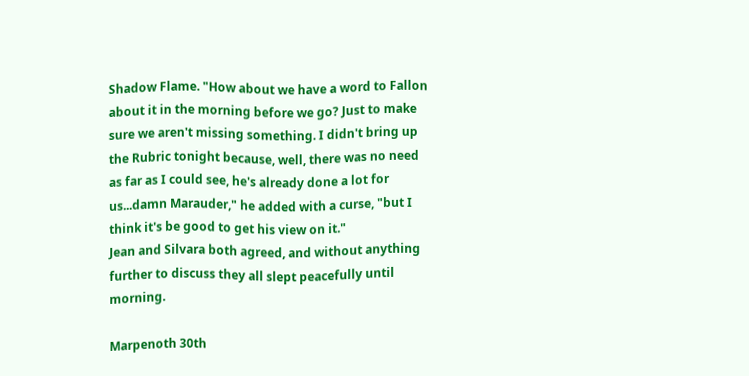Shadow Flame. "How about we have a word to Fallon about it in the morning before we go? Just to make sure we aren't missing something. I didn't bring up the Rubric tonight because, well, there was no need as far as I could see, he's already done a lot for us...damn Marauder," he added with a curse, "but I think it's be good to get his view on it."
Jean and Silvara both agreed, and without anything further to discuss they all slept peacefully until morning.

Marpenoth 30th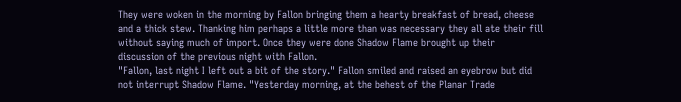They were woken in the morning by Fallon bringing them a hearty breakfast of bread, cheese and a thick stew. Thanking him perhaps a little more than was necessary they all ate their fill without saying much of import. Once they were done Shadow Flame brought up their discussion of the previous night with Fallon.
"Fallon, last night I left out a bit of the story." Fallon smiled and raised an eyebrow but did not interrupt Shadow Flame. "Yesterday morning, at the behest of the Planar Trade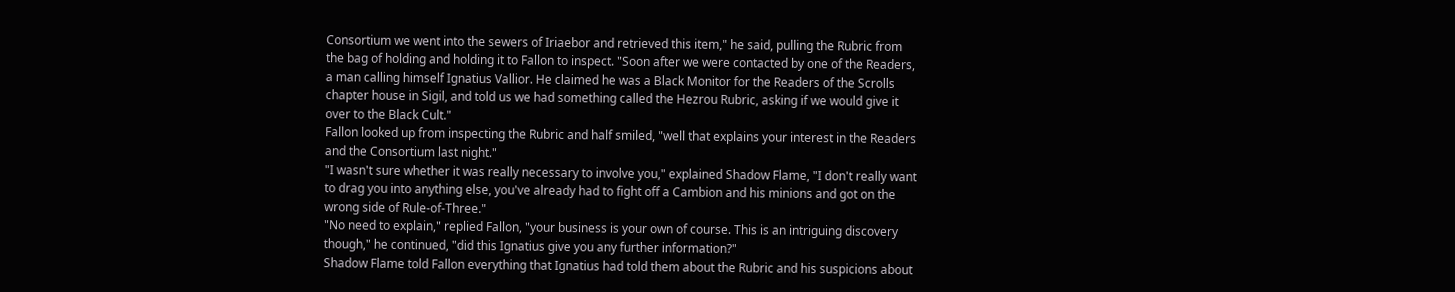Consortium we went into the sewers of Iriaebor and retrieved this item," he said, pulling the Rubric from the bag of holding and holding it to Fallon to inspect. "Soon after we were contacted by one of the Readers, a man calling himself Ignatius Vallior. He claimed he was a Black Monitor for the Readers of the Scrolls chapter house in Sigil, and told us we had something called the Hezrou Rubric, asking if we would give it over to the Black Cult."
Fallon looked up from inspecting the Rubric and half smiled, "well that explains your interest in the Readers and the Consortium last night."
"I wasn't sure whether it was really necessary to involve you," explained Shadow Flame, "I don't really want to drag you into anything else, you've already had to fight off a Cambion and his minions and got on the wrong side of Rule-of-Three."
"No need to explain," replied Fallon, "your business is your own of course. This is an intriguing discovery though," he continued, "did this Ignatius give you any further information?"
Shadow Flame told Fallon everything that Ignatius had told them about the Rubric and his suspicions about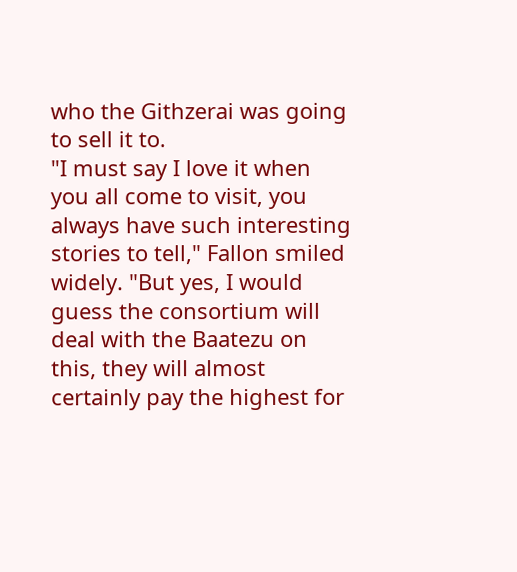who the Githzerai was going to sell it to.
"I must say I love it when you all come to visit, you always have such interesting stories to tell," Fallon smiled widely. "But yes, I would guess the consortium will deal with the Baatezu on this, they will almost certainly pay the highest for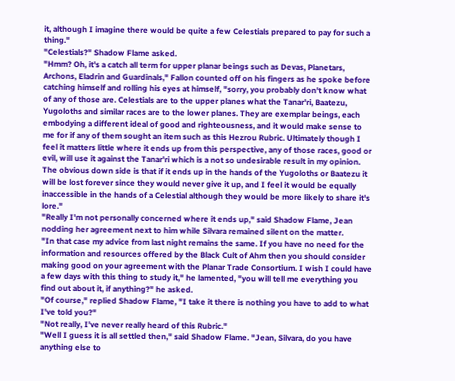it, although I imagine there would be quite a few Celestials prepared to pay for such a thing."
"Celestials?" Shadow Flame asked.
"Hmm? Oh, it's a catch all term for upper planar beings such as Devas, Planetars, Archons, Eladrin and Guardinals," Fallon counted off on his fingers as he spoke before catching himself and rolling his eyes at himself, "sorry, you probably don't know what of any of those are. Celestials are to the upper planes what the Tanar'ri, Baatezu, Yugoloths and similar races are to the lower planes. They are exemplar beings, each embodying a different ideal of good and righteousness, and it would make sense to me for if any of them sought an item such as this Hezrou Rubric. Ultimately though I feel it matters little where it ends up from this perspective, any of those races, good or evil, will use it against the Tanar'ri which is a not so undesirable result in my opinion. The obvious down side is that if it ends up in the hands of the Yugoloths or Baatezu it will be lost forever since they would never give it up, and I feel it would be equally inaccessible in the hands of a Celestial although they would be more likely to share it's lore."
"Really I'm not personally concerned where it ends up," said Shadow Flame, Jean nodding her agreement next to him while Silvara remained silent on the matter.
"In that case my advice from last night remains the same. If you have no need for the information and resources offered by the Black Cult of Ahm then you should consider making good on your agreement with the Planar Trade Consortium. I wish I could have a few days with this thing to study it," he lamented, "you will tell me everything you find out about it, if anything?" he asked.
"Of course," replied Shadow Flame, "I take it there is nothing you have to add to what I've told you?"
"Not really, I've never really heard of this Rubric."
"Well I guess it is all settled then," said Shadow Flame. "Jean, Silvara, do you have anything else to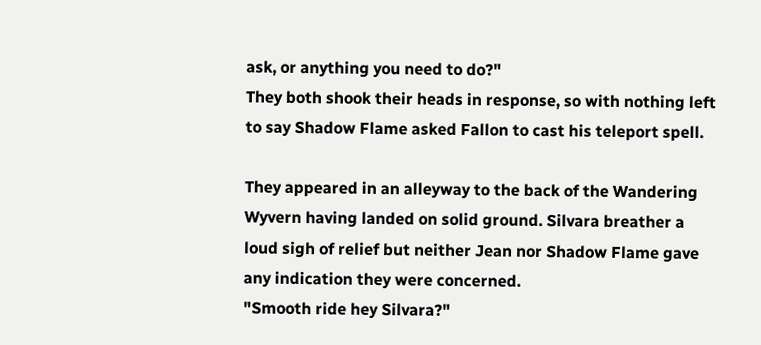ask, or anything you need to do?"
They both shook their heads in response, so with nothing left to say Shadow Flame asked Fallon to cast his teleport spell.

They appeared in an alleyway to the back of the Wandering Wyvern having landed on solid ground. Silvara breather a loud sigh of relief but neither Jean nor Shadow Flame gave any indication they were concerned.
"Smooth ride hey Silvara?"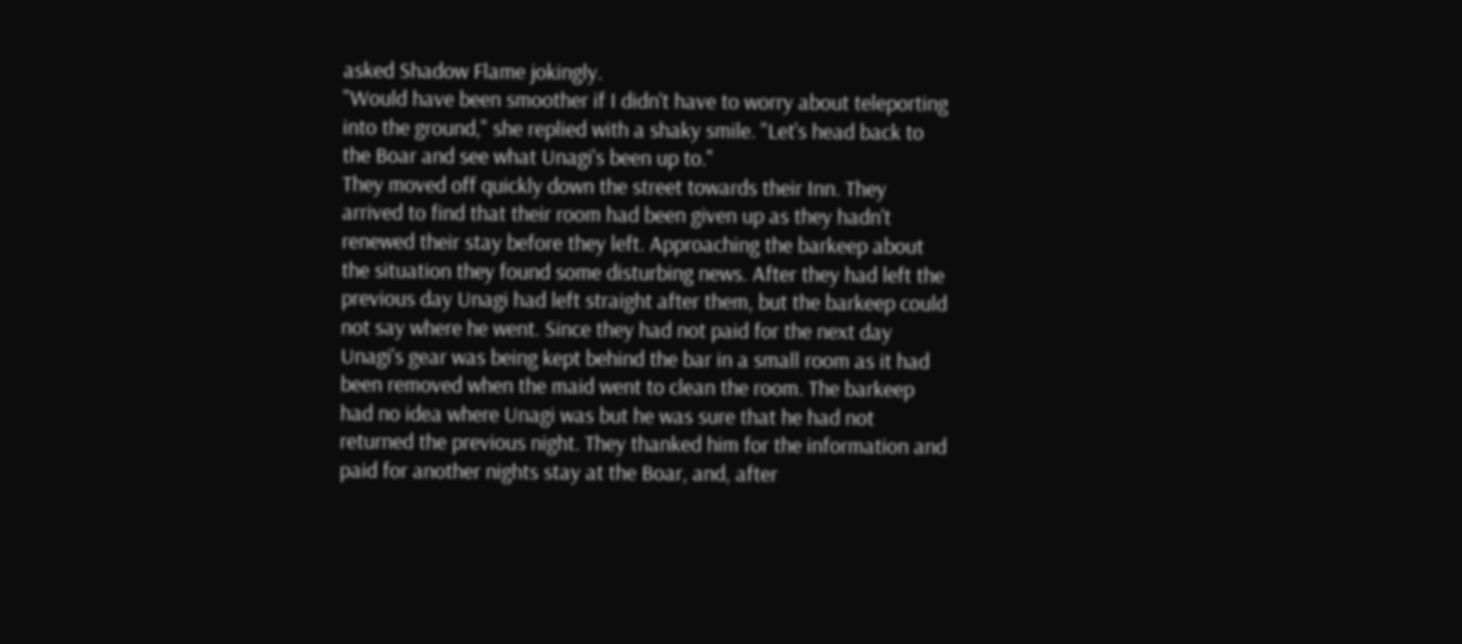asked Shadow Flame jokingly.
"Would have been smoother if I didn't have to worry about teleporting into the ground," she replied with a shaky smile. "Let's head back to the Boar and see what Unagi's been up to."
They moved off quickly down the street towards their Inn. They arrived to find that their room had been given up as they hadn't renewed their stay before they left. Approaching the barkeep about the situation they found some disturbing news. After they had left the previous day Unagi had left straight after them, but the barkeep could not say where he went. Since they had not paid for the next day Unagi's gear was being kept behind the bar in a small room as it had been removed when the maid went to clean the room. The barkeep had no idea where Unagi was but he was sure that he had not returned the previous night. They thanked him for the information and paid for another nights stay at the Boar, and, after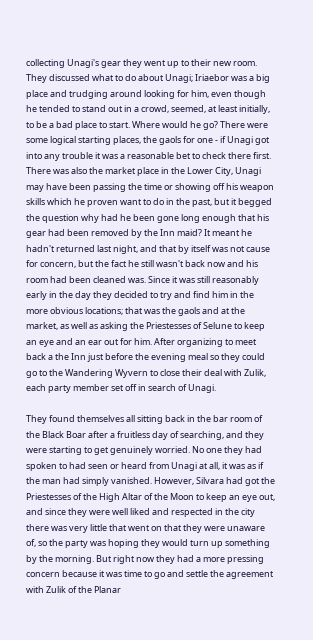collecting Unagi's gear they went up to their new room.
They discussed what to do about Unagi; Iriaebor was a big place and trudging around looking for him, even though he tended to stand out in a crowd, seemed, at least initially, to be a bad place to start. Where would he go? There were some logical starting places, the gaols for one - if Unagi got into any trouble it was a reasonable bet to check there first. There was also the market place in the Lower City, Unagi may have been passing the time or showing off his weapon skills which he proven want to do in the past, but it begged the question why had he been gone long enough that his gear had been removed by the Inn maid? It meant he hadn't returned last night, and that by itself was not cause for concern, but the fact he still wasn't back now and his room had been cleaned was. Since it was still reasonably early in the day they decided to try and find him in the more obvious locations; that was the gaols and at the market, as well as asking the Priestesses of Selune to keep an eye and an ear out for him. After organizing to meet back a the Inn just before the evening meal so they could go to the Wandering Wyvern to close their deal with Zulik, each party member set off in search of Unagi.

They found themselves all sitting back in the bar room of the Black Boar after a fruitless day of searching, and they were starting to get genuinely worried. No one they had spoken to had seen or heard from Unagi at all, it was as if the man had simply vanished. However, Silvara had got the Priestesses of the High Altar of the Moon to keep an eye out, and since they were well liked and respected in the city there was very little that went on that they were unaware of, so the party was hoping they would turn up something by the morning. But right now they had a more pressing concern because it was time to go and settle the agreement with Zulik of the Planar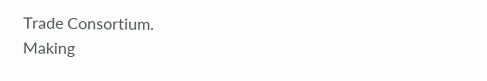Trade Consortium.
Making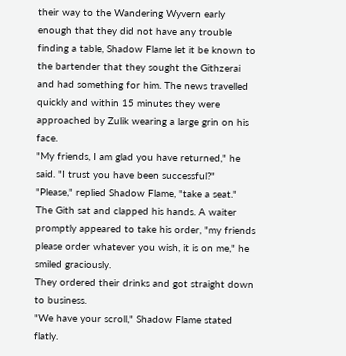their way to the Wandering Wyvern early enough that they did not have any trouble finding a table, Shadow Flame let it be known to the bartender that they sought the Githzerai and had something for him. The news travelled quickly and within 15 minutes they were approached by Zulik wearing a large grin on his face.
"My friends, I am glad you have returned," he said. "I trust you have been successful?"
"Please," replied Shadow Flame, "take a seat."
The Gith sat and clapped his hands. A waiter promptly appeared to take his order, "my friends please order whatever you wish, it is on me," he smiled graciously.
They ordered their drinks and got straight down to business.
"We have your scroll," Shadow Flame stated flatly.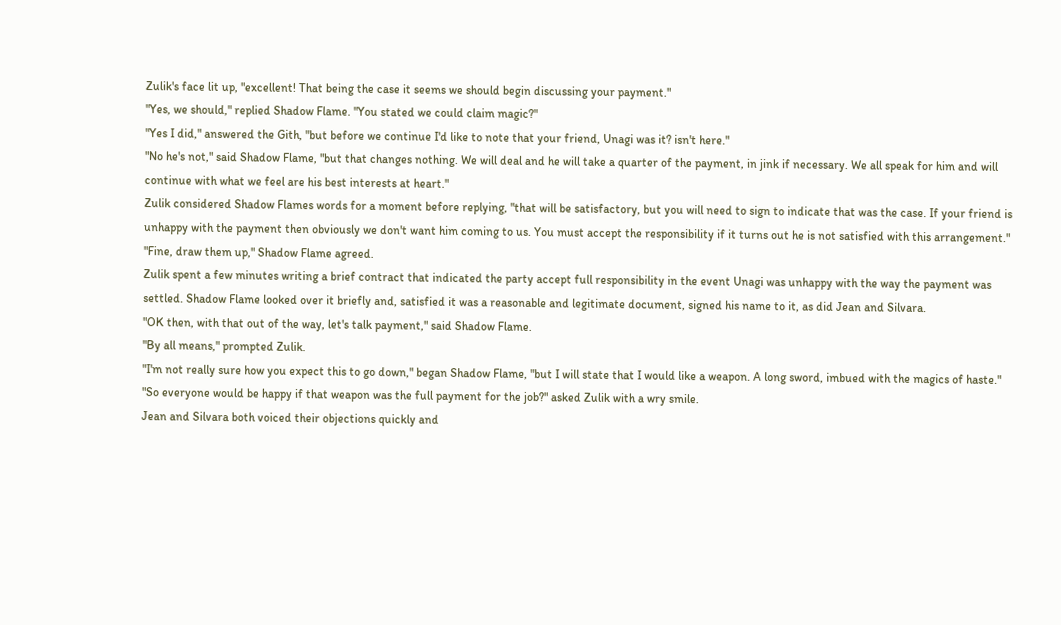Zulik's face lit up, "excellent! That being the case it seems we should begin discussing your payment."
"Yes, we should," replied Shadow Flame. "You stated we could claim magic?"
"Yes I did," answered the Gith, "but before we continue I'd like to note that your friend, Unagi was it? isn't here."
"No he's not," said Shadow Flame, "but that changes nothing. We will deal and he will take a quarter of the payment, in jink if necessary. We all speak for him and will continue with what we feel are his best interests at heart."
Zulik considered Shadow Flames words for a moment before replying, "that will be satisfactory, but you will need to sign to indicate that was the case. If your friend is unhappy with the payment then obviously we don't want him coming to us. You must accept the responsibility if it turns out he is not satisfied with this arrangement."
"Fine, draw them up," Shadow Flame agreed.
Zulik spent a few minutes writing a brief contract that indicated the party accept full responsibility in the event Unagi was unhappy with the way the payment was settled. Shadow Flame looked over it briefly and, satisfied it was a reasonable and legitimate document, signed his name to it, as did Jean and Silvara.
"OK then, with that out of the way, let's talk payment," said Shadow Flame.
"By all means," prompted Zulik.
"I'm not really sure how you expect this to go down," began Shadow Flame, "but I will state that I would like a weapon. A long sword, imbued with the magics of haste."
"So everyone would be happy if that weapon was the full payment for the job?" asked Zulik with a wry smile.
Jean and Silvara both voiced their objections quickly and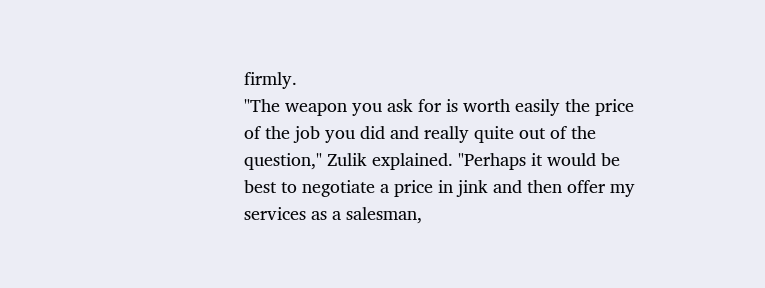firmly.
"The weapon you ask for is worth easily the price of the job you did and really quite out of the question," Zulik explained. "Perhaps it would be best to negotiate a price in jink and then offer my services as a salesman,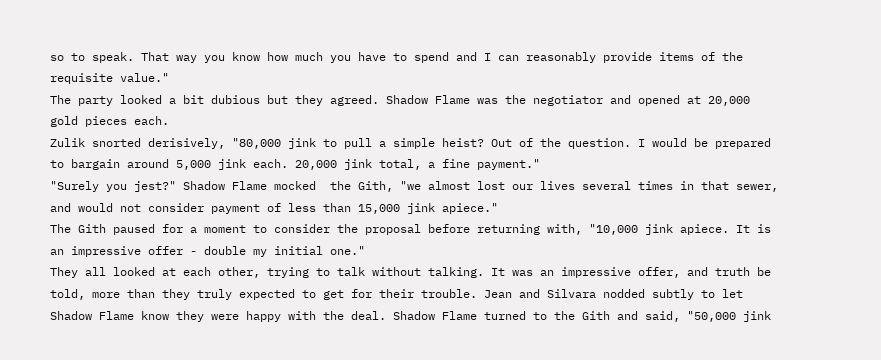so to speak. That way you know how much you have to spend and I can reasonably provide items of the requisite value."
The party looked a bit dubious but they agreed. Shadow Flame was the negotiator and opened at 20,000 gold pieces each.
Zulik snorted derisively, "80,000 jink to pull a simple heist? Out of the question. I would be prepared to bargain around 5,000 jink each. 20,000 jink total, a fine payment."
"Surely you jest?" Shadow Flame mocked  the Gith, "we almost lost our lives several times in that sewer, and would not consider payment of less than 15,000 jink apiece."
The Gith paused for a moment to consider the proposal before returning with, "10,000 jink apiece. It is an impressive offer - double my initial one."
They all looked at each other, trying to talk without talking. It was an impressive offer, and truth be told, more than they truly expected to get for their trouble. Jean and Silvara nodded subtly to let Shadow Flame know they were happy with the deal. Shadow Flame turned to the Gith and said, "50,000 jink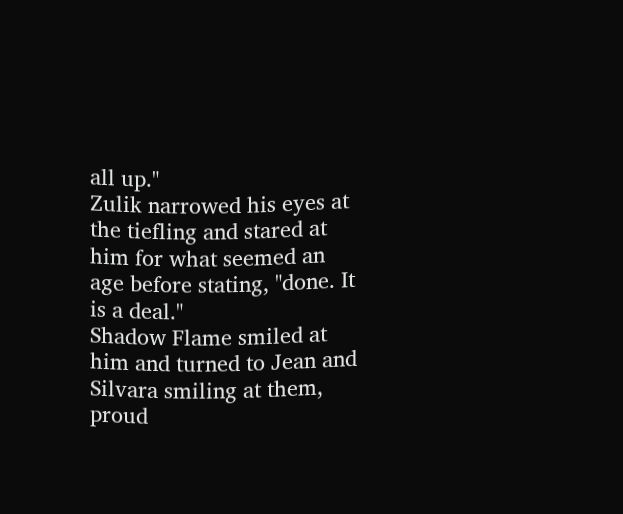all up."
Zulik narrowed his eyes at the tiefling and stared at him for what seemed an age before stating, "done. It is a deal."
Shadow Flame smiled at him and turned to Jean and Silvara smiling at them, proud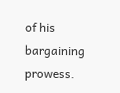of his bargaining prowess.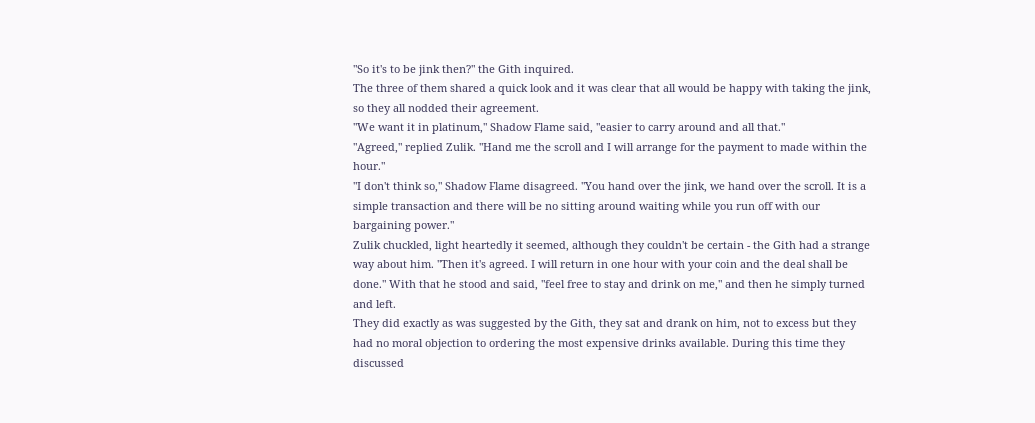"So it's to be jink then?" the Gith inquired.
The three of them shared a quick look and it was clear that all would be happy with taking the jink, so they all nodded their agreement.
"We want it in platinum," Shadow Flame said, "easier to carry around and all that."
"Agreed," replied Zulik. "Hand me the scroll and I will arrange for the payment to made within the hour."
"I don't think so," Shadow Flame disagreed. "You hand over the jink, we hand over the scroll. It is a simple transaction and there will be no sitting around waiting while you run off with our bargaining power."
Zulik chuckled, light heartedly it seemed, although they couldn't be certain - the Gith had a strange way about him. "Then it's agreed. I will return in one hour with your coin and the deal shall be done." With that he stood and said, "feel free to stay and drink on me," and then he simply turned and left.
They did exactly as was suggested by the Gith, they sat and drank on him, not to excess but they had no moral objection to ordering the most expensive drinks available. During this time they discussed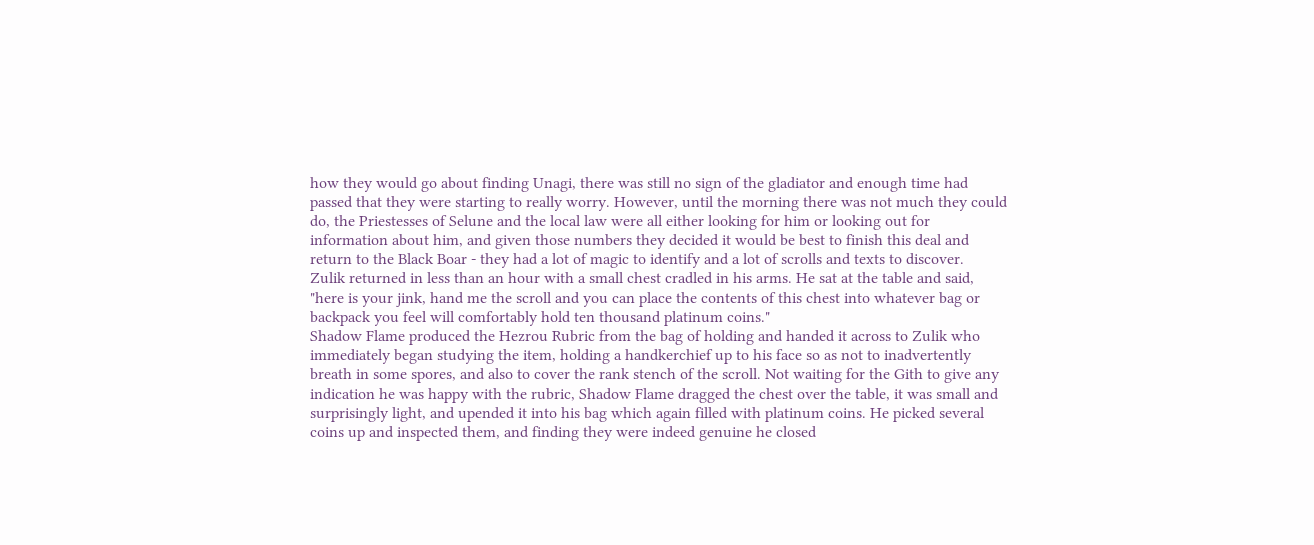how they would go about finding Unagi, there was still no sign of the gladiator and enough time had passed that they were starting to really worry. However, until the morning there was not much they could do, the Priestesses of Selune and the local law were all either looking for him or looking out for information about him, and given those numbers they decided it would be best to finish this deal and return to the Black Boar - they had a lot of magic to identify and a lot of scrolls and texts to discover.
Zulik returned in less than an hour with a small chest cradled in his arms. He sat at the table and said, "here is your jink, hand me the scroll and you can place the contents of this chest into whatever bag or backpack you feel will comfortably hold ten thousand platinum coins."
Shadow Flame produced the Hezrou Rubric from the bag of holding and handed it across to Zulik who immediately began studying the item, holding a handkerchief up to his face so as not to inadvertently breath in some spores, and also to cover the rank stench of the scroll. Not waiting for the Gith to give any indication he was happy with the rubric, Shadow Flame dragged the chest over the table, it was small and surprisingly light, and upended it into his bag which again filled with platinum coins. He picked several coins up and inspected them, and finding they were indeed genuine he closed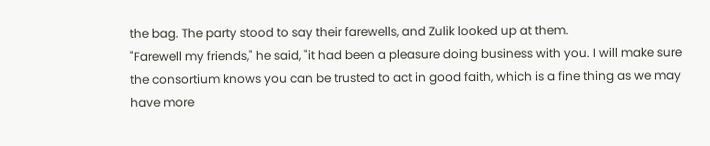the bag. The party stood to say their farewells, and Zulik looked up at them.
"Farewell my friends," he said, "it had been a pleasure doing business with you. I will make sure the consortium knows you can be trusted to act in good faith, which is a fine thing as we may have more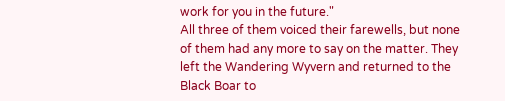work for you in the future."
All three of them voiced their farewells, but none of them had any more to say on the matter. They left the Wandering Wyvern and returned to the Black Boar to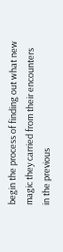begin the process of finding out what new magic they carried from their encounters in the previous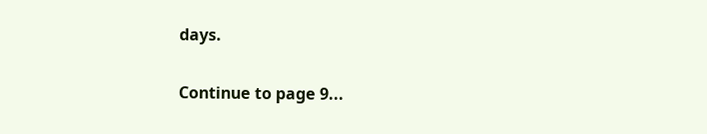days.

Continue to page 9...